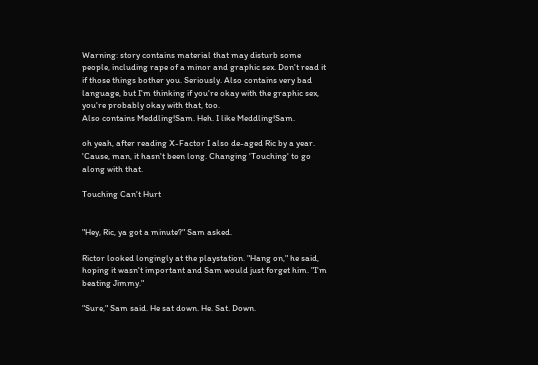Warning: story contains material that may disturb some people, including rape of a minor and graphic sex. Don't read it if those things bother you. Seriously. Also contains very bad language, but I'm thinking if you're okay with the graphic sex, you're probably okay with that, too.
Also contains Meddling!Sam. Heh. I like Meddling!Sam.

oh yeah, after reading X-Factor I also de-aged Ric by a year. 'Cause, man, it hasn't been long. Changing 'Touching' to go along with that.

Touching Can't Hurt


"Hey, Ric, ya got a minute?" Sam asked.

Rictor looked longingly at the playstation. "Hang on," he said, hoping it wasn't important and Sam would just forget him. "I'm beating Jimmy."

"Sure," Sam said. He sat down. He. Sat. Down.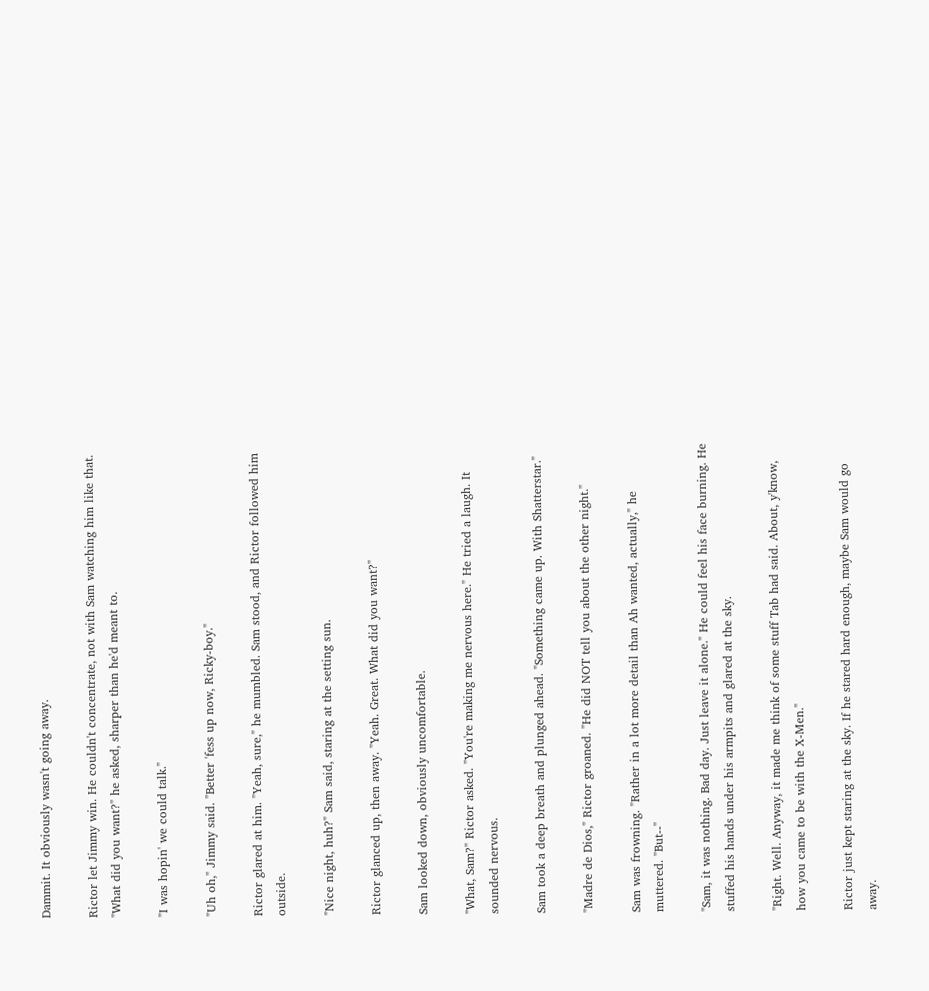Dammit. It obviously wasn't going away.

Rictor let Jimmy win. He couldn't concentrate, not with Sam watching him like that. "What did you want?" he asked, sharper than he'd meant to.

"I was hopin' we could talk."

"Uh oh," Jimmy said. "Better 'fess up now, Ricky-boy."

Rictor glared at him. "Yeah, sure," he mumbled. Sam stood, and Rictor followed him outside.

"Nice night, huh?" Sam said, staring at the setting sun.

Rictor glanced up, then away. "Yeah. Great. What did you want?"

Sam looked down, obviously uncomfortable.

"What, Sam?" Rictor asked. "You're making me nervous here." He tried a laugh. It sounded nervous.

Sam took a deep breath and plunged ahead. "Something came up. With Shatterstar."

"Madre de Dios," Rictor groaned. "He did NOT tell you about the other night."

Sam was frowning. "Rather in a lot more detail than Ah wanted, actually," he muttered. "But--"

"Sam, it was nothing. Bad day. Just leave it alone." He could feel his face burning. He stuffed his hands under his armpits and glared at the sky.

"Right. Well. Anyway, it made me think of some stuff Tab had said. About, y'know, how you came to be with the X-Men."

Rictor just kept staring at the sky. If he stared hard enough, maybe Sam would go away.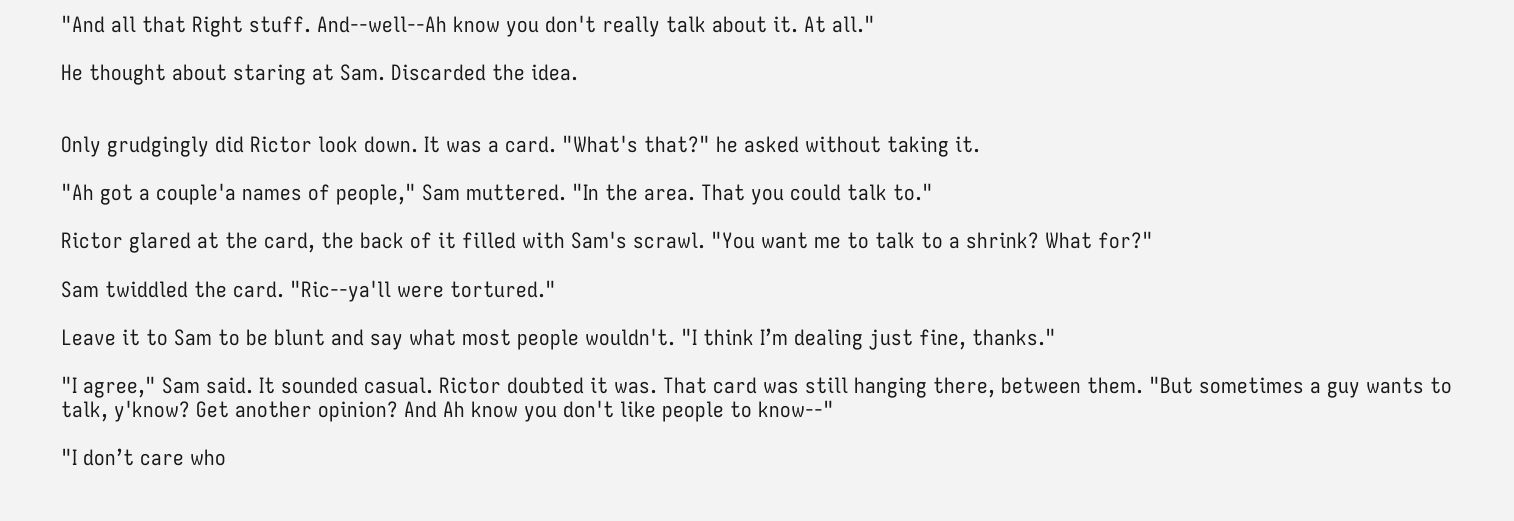"And all that Right stuff. And--well--Ah know you don't really talk about it. At all."

He thought about staring at Sam. Discarded the idea.


Only grudgingly did Rictor look down. It was a card. "What's that?" he asked without taking it.

"Ah got a couple'a names of people," Sam muttered. "In the area. That you could talk to."

Rictor glared at the card, the back of it filled with Sam's scrawl. "You want me to talk to a shrink? What for?"

Sam twiddled the card. "Ric--ya'll were tortured."

Leave it to Sam to be blunt and say what most people wouldn't. "I think I’m dealing just fine, thanks."

"I agree," Sam said. It sounded casual. Rictor doubted it was. That card was still hanging there, between them. "But sometimes a guy wants to talk, y'know? Get another opinion? And Ah know you don't like people to know--"

"I don’t care who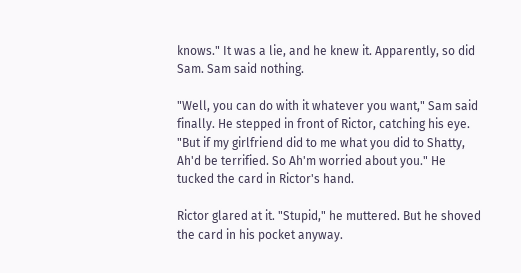knows." It was a lie, and he knew it. Apparently, so did Sam. Sam said nothing.

"Well, you can do with it whatever you want," Sam said finally. He stepped in front of Rictor, catching his eye. "But if my girlfriend did to me what you did to Shatty, Ah'd be terrified. So Ah'm worried about you." He tucked the card in Rictor's hand.

Rictor glared at it. "Stupid," he muttered. But he shoved the card in his pocket anyway.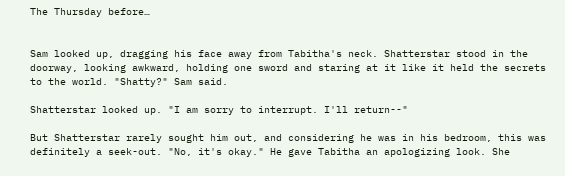The Thursday before…


Sam looked up, dragging his face away from Tabitha's neck. Shatterstar stood in the doorway, looking awkward, holding one sword and staring at it like it held the secrets to the world. "Shatty?" Sam said.

Shatterstar looked up. "I am sorry to interrupt. I'll return--"

But Shatterstar rarely sought him out, and considering he was in his bedroom, this was definitely a seek-out. "No, it's okay." He gave Tabitha an apologizing look. She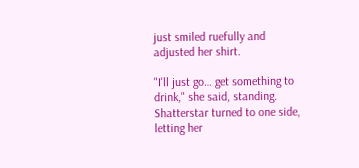just smiled ruefully and adjusted her shirt.

"I'll just go… get something to drink," she said, standing. Shatterstar turned to one side, letting her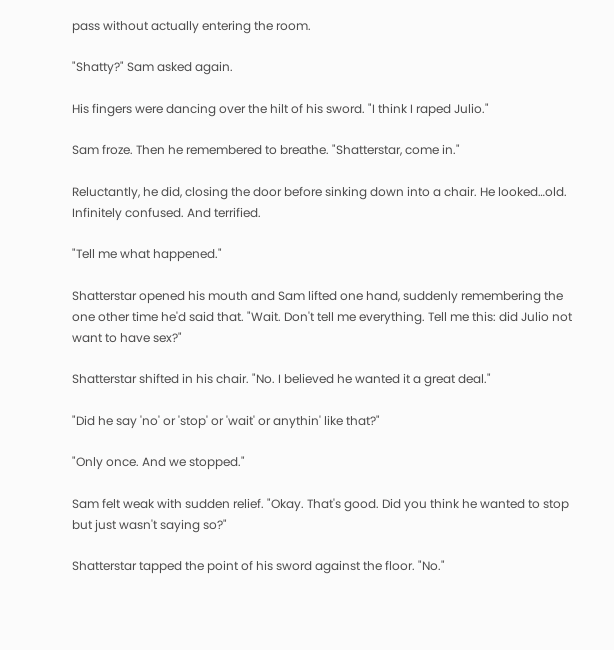pass without actually entering the room.

"Shatty?" Sam asked again.

His fingers were dancing over the hilt of his sword. "I think I raped Julio."

Sam froze. Then he remembered to breathe. "Shatterstar, come in."

Reluctantly, he did, closing the door before sinking down into a chair. He looked…old. Infinitely confused. And terrified.

"Tell me what happened."

Shatterstar opened his mouth and Sam lifted one hand, suddenly remembering the one other time he'd said that. "Wait. Don't tell me everything. Tell me this: did Julio not want to have sex?"

Shatterstar shifted in his chair. "No. I believed he wanted it a great deal."

"Did he say 'no' or 'stop' or 'wait' or anythin' like that?"

"Only once. And we stopped."

Sam felt weak with sudden relief. "Okay. That's good. Did you think he wanted to stop but just wasn't saying so?"

Shatterstar tapped the point of his sword against the floor. "No."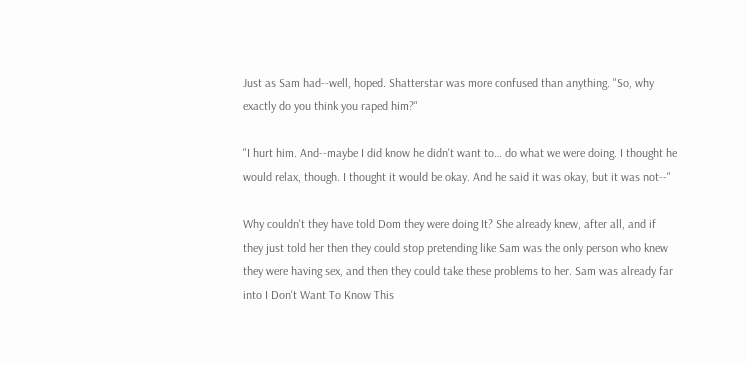Just as Sam had--well, hoped. Shatterstar was more confused than anything. "So, why exactly do you think you raped him?"

"I hurt him. And--maybe I did know he didn't want to… do what we were doing. I thought he would relax, though. I thought it would be okay. And he said it was okay, but it was not--"

Why couldn't they have told Dom they were doing It? She already knew, after all, and if they just told her then they could stop pretending like Sam was the only person who knew they were having sex, and then they could take these problems to her. Sam was already far into I Don't Want To Know This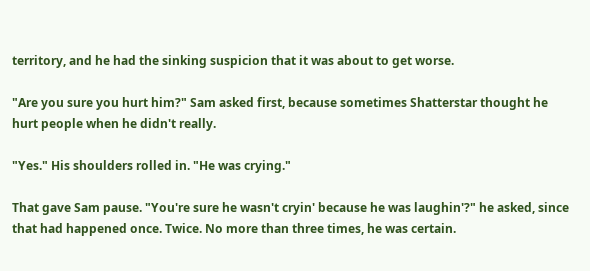territory, and he had the sinking suspicion that it was about to get worse.

"Are you sure you hurt him?" Sam asked first, because sometimes Shatterstar thought he hurt people when he didn't really.

"Yes." His shoulders rolled in. "He was crying."

That gave Sam pause. "You're sure he wasn't cryin' because he was laughin'?" he asked, since that had happened once. Twice. No more than three times, he was certain.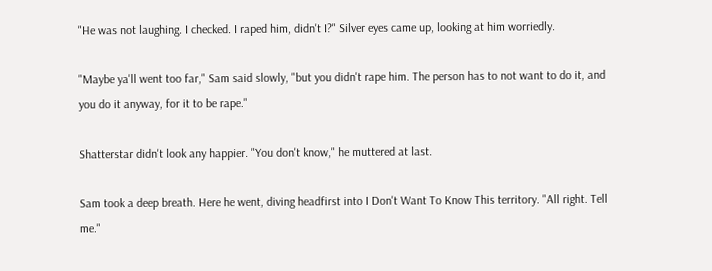"He was not laughing. I checked. I raped him, didn't I?" Silver eyes came up, looking at him worriedly.

"Maybe ya'll went too far," Sam said slowly, "but you didn't rape him. The person has to not want to do it, and you do it anyway, for it to be rape."

Shatterstar didn't look any happier. "You don't know," he muttered at last.

Sam took a deep breath. Here he went, diving headfirst into I Don't Want To Know This territory. "All right. Tell me."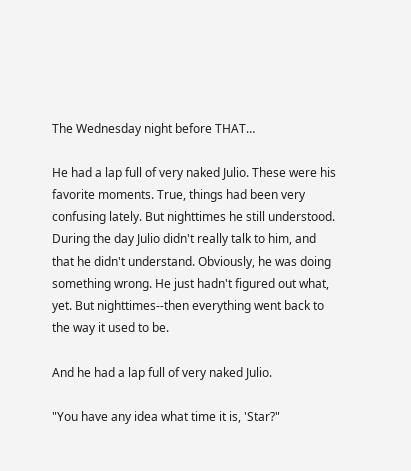The Wednesday night before THAT…

He had a lap full of very naked Julio. These were his favorite moments. True, things had been very confusing lately. But nighttimes he still understood. During the day Julio didn't really talk to him, and that he didn't understand. Obviously, he was doing something wrong. He just hadn't figured out what, yet. But nighttimes--then everything went back to the way it used to be.

And he had a lap full of very naked Julio.

"You have any idea what time it is, 'Star?"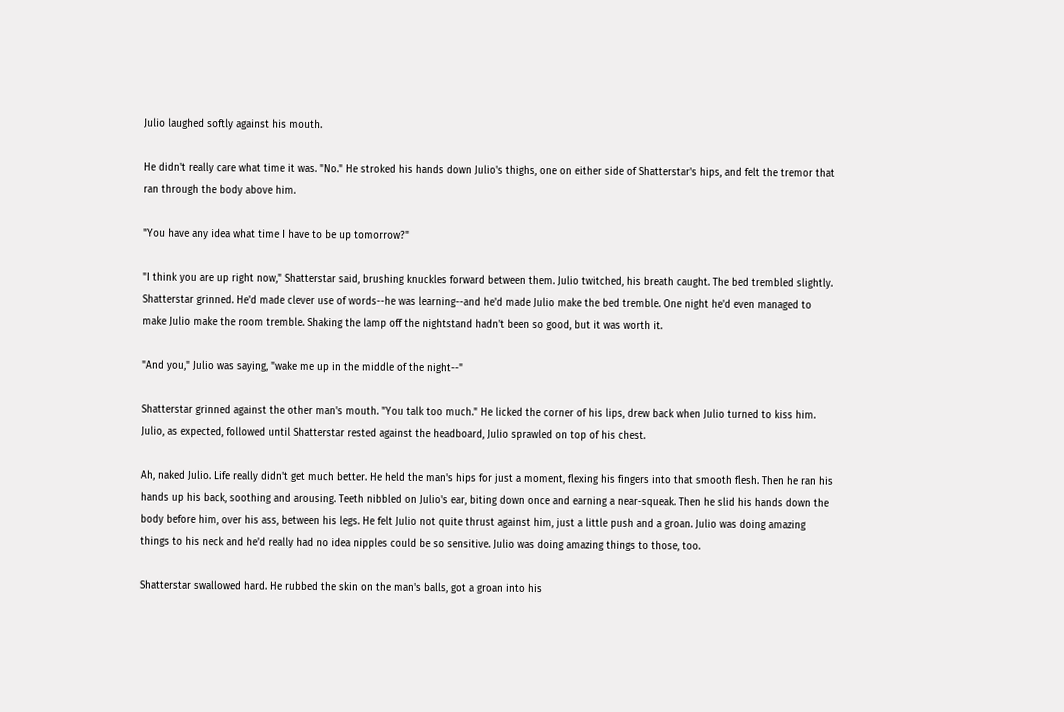Julio laughed softly against his mouth.

He didn't really care what time it was. "No." He stroked his hands down Julio's thighs, one on either side of Shatterstar's hips, and felt the tremor that ran through the body above him.

"You have any idea what time I have to be up tomorrow?"

"I think you are up right now," Shatterstar said, brushing knuckles forward between them. Julio twitched, his breath caught. The bed trembled slightly. Shatterstar grinned. He'd made clever use of words--he was learning--and he'd made Julio make the bed tremble. One night he'd even managed to make Julio make the room tremble. Shaking the lamp off the nightstand hadn't been so good, but it was worth it.

"And you," Julio was saying, "wake me up in the middle of the night--"

Shatterstar grinned against the other man's mouth. "You talk too much." He licked the corner of his lips, drew back when Julio turned to kiss him. Julio, as expected, followed until Shatterstar rested against the headboard, Julio sprawled on top of his chest.

Ah, naked Julio. Life really didn't get much better. He held the man's hips for just a moment, flexing his fingers into that smooth flesh. Then he ran his hands up his back, soothing and arousing. Teeth nibbled on Julio's ear, biting down once and earning a near-squeak. Then he slid his hands down the body before him, over his ass, between his legs. He felt Julio not quite thrust against him, just a little push and a groan. Julio was doing amazing things to his neck and he'd really had no idea nipples could be so sensitive. Julio was doing amazing things to those, too.

Shatterstar swallowed hard. He rubbed the skin on the man's balls, got a groan into his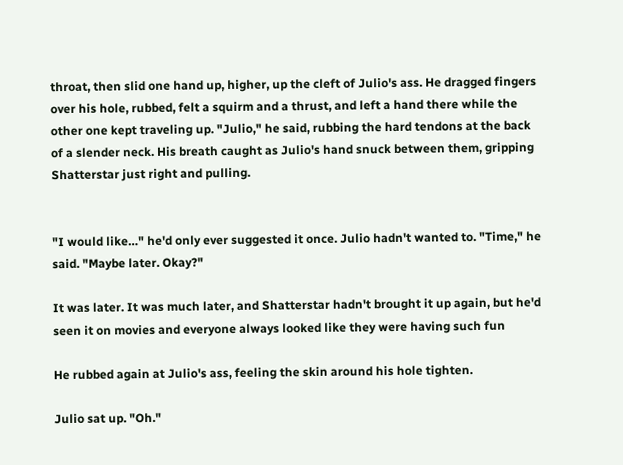throat, then slid one hand up, higher, up the cleft of Julio's ass. He dragged fingers over his hole, rubbed, felt a squirm and a thrust, and left a hand there while the other one kept traveling up. "Julio," he said, rubbing the hard tendons at the back of a slender neck. His breath caught as Julio's hand snuck between them, gripping Shatterstar just right and pulling.


"I would like…" he'd only ever suggested it once. Julio hadn't wanted to. "Time," he said. "Maybe later. Okay?"

It was later. It was much later, and Shatterstar hadn't brought it up again, but he'd seen it on movies and everyone always looked like they were having such fun

He rubbed again at Julio's ass, feeling the skin around his hole tighten.

Julio sat up. "Oh."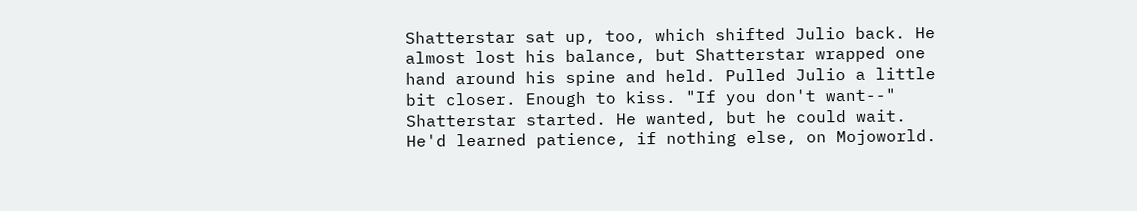Shatterstar sat up, too, which shifted Julio back. He almost lost his balance, but Shatterstar wrapped one hand around his spine and held. Pulled Julio a little bit closer. Enough to kiss. "If you don't want--" Shatterstar started. He wanted, but he could wait. He'd learned patience, if nothing else, on Mojoworld.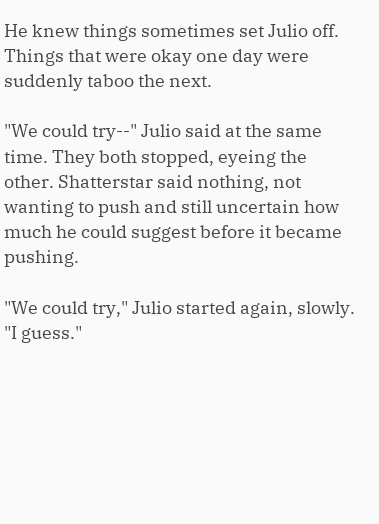He knew things sometimes set Julio off. Things that were okay one day were suddenly taboo the next.

"We could try--" Julio said at the same time. They both stopped, eyeing the other. Shatterstar said nothing, not wanting to push and still uncertain how much he could suggest before it became pushing.

"We could try," Julio started again, slowly. "I guess."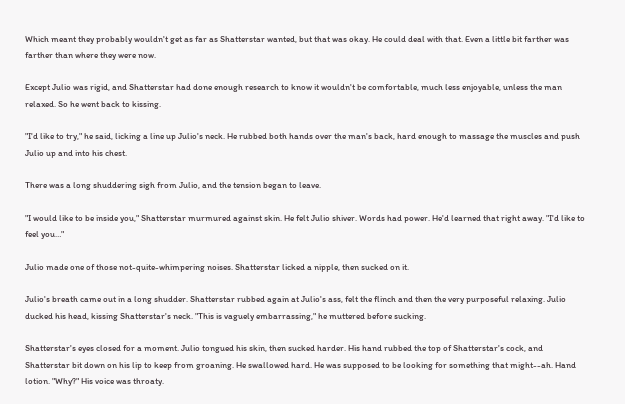Which meant they probably wouldn't get as far as Shatterstar wanted, but that was okay. He could deal with that. Even a little bit farther was farther than where they were now.

Except Julio was rigid, and Shatterstar had done enough research to know it wouldn't be comfortable, much less enjoyable, unless the man relaxed. So he went back to kissing.

"I'd like to try," he said, licking a line up Julio's neck. He rubbed both hands over the man's back, hard enough to massage the muscles and push Julio up and into his chest.

There was a long shuddering sigh from Julio, and the tension began to leave.

"I would like to be inside you," Shatterstar murmured against skin. He felt Julio shiver. Words had power. He'd learned that right away. "I'd like to feel you…"

Julio made one of those not-quite-whimpering noises. Shatterstar licked a nipple, then sucked on it.

Julio's breath came out in a long shudder. Shatterstar rubbed again at Julio's ass, felt the flinch and then the very purposeful relaxing. Julio ducked his head, kissing Shatterstar's neck. "This is vaguely embarrassing," he muttered before sucking.

Shatterstar's eyes closed for a moment. Julio tongued his skin, then sucked harder. His hand rubbed the top of Shatterstar's cock, and Shatterstar bit down on his lip to keep from groaning. He swallowed hard. He was supposed to be looking for something that might--ah. Hand lotion. "Why?" His voice was throaty.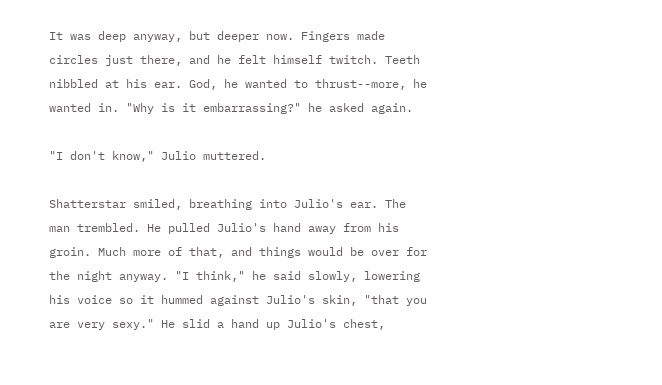It was deep anyway, but deeper now. Fingers made circles just there, and he felt himself twitch. Teeth nibbled at his ear. God, he wanted to thrust--more, he wanted in. "Why is it embarrassing?" he asked again.

"I don't know," Julio muttered.

Shatterstar smiled, breathing into Julio's ear. The man trembled. He pulled Julio's hand away from his groin. Much more of that, and things would be over for the night anyway. "I think," he said slowly, lowering his voice so it hummed against Julio's skin, "that you are very sexy." He slid a hand up Julio's chest,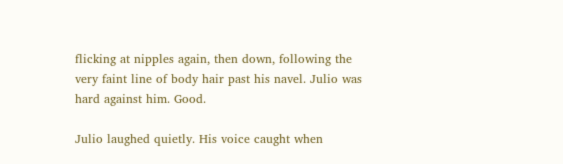flicking at nipples again, then down, following the very faint line of body hair past his navel. Julio was hard against him. Good.

Julio laughed quietly. His voice caught when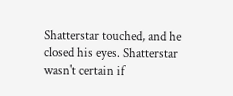Shatterstar touched, and he closed his eyes. Shatterstar wasn't certain if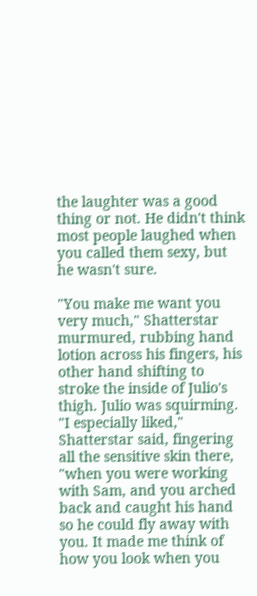the laughter was a good thing or not. He didn't think most people laughed when you called them sexy, but he wasn't sure.

"You make me want you very much," Shatterstar murmured, rubbing hand lotion across his fingers, his other hand shifting to stroke the inside of Julio's thigh. Julio was squirming. "I especially liked," Shatterstar said, fingering all the sensitive skin there, "when you were working with Sam, and you arched back and caught his hand so he could fly away with you. It made me think of how you look when you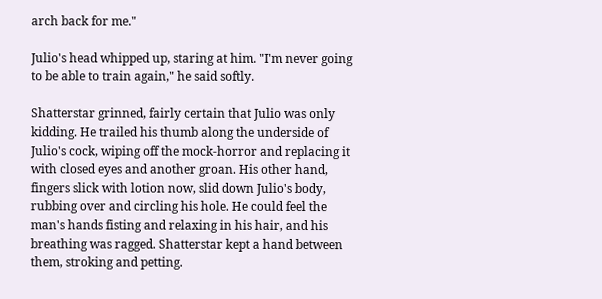arch back for me."

Julio's head whipped up, staring at him. "I'm never going to be able to train again," he said softly.

Shatterstar grinned, fairly certain that Julio was only kidding. He trailed his thumb along the underside of Julio's cock, wiping off the mock-horror and replacing it with closed eyes and another groan. His other hand, fingers slick with lotion now, slid down Julio's body, rubbing over and circling his hole. He could feel the man's hands fisting and relaxing in his hair, and his breathing was ragged. Shatterstar kept a hand between them, stroking and petting.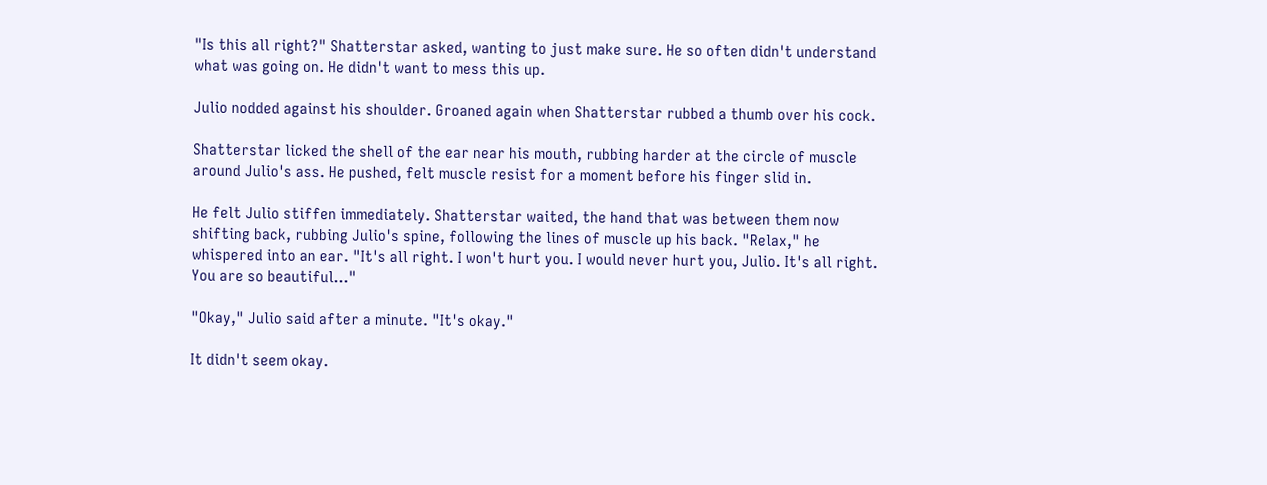"Is this all right?" Shatterstar asked, wanting to just make sure. He so often didn't understand what was going on. He didn't want to mess this up.

Julio nodded against his shoulder. Groaned again when Shatterstar rubbed a thumb over his cock.

Shatterstar licked the shell of the ear near his mouth, rubbing harder at the circle of muscle around Julio's ass. He pushed, felt muscle resist for a moment before his finger slid in.

He felt Julio stiffen immediately. Shatterstar waited, the hand that was between them now shifting back, rubbing Julio's spine, following the lines of muscle up his back. "Relax," he whispered into an ear. "It's all right. I won't hurt you. I would never hurt you, Julio. It's all right. You are so beautiful…"

"Okay," Julio said after a minute. "It's okay."

It didn't seem okay.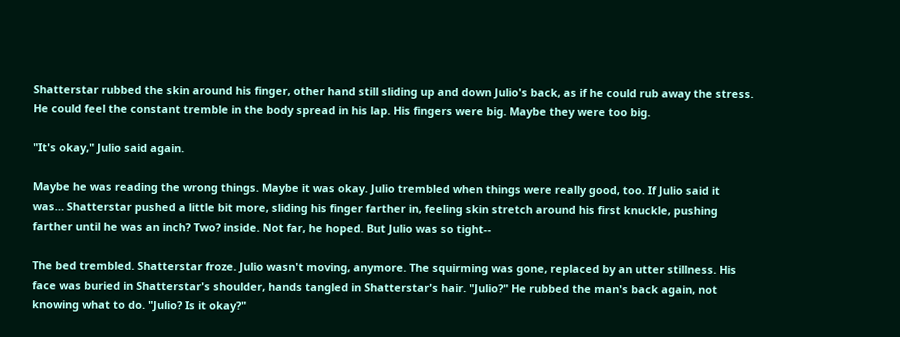Shatterstar rubbed the skin around his finger, other hand still sliding up and down Julio's back, as if he could rub away the stress. He could feel the constant tremble in the body spread in his lap. His fingers were big. Maybe they were too big.

"It's okay," Julio said again.

Maybe he was reading the wrong things. Maybe it was okay. Julio trembled when things were really good, too. If Julio said it was… Shatterstar pushed a little bit more, sliding his finger farther in, feeling skin stretch around his first knuckle, pushing farther until he was an inch? Two? inside. Not far, he hoped. But Julio was so tight--

The bed trembled. Shatterstar froze. Julio wasn't moving, anymore. The squirming was gone, replaced by an utter stillness. His face was buried in Shatterstar's shoulder, hands tangled in Shatterstar's hair. "Julio?" He rubbed the man's back again, not knowing what to do. "Julio? Is it okay?"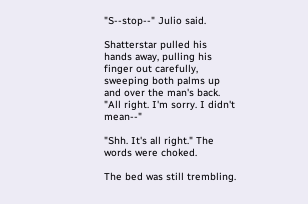"S--stop--" Julio said.

Shatterstar pulled his hands away, pulling his finger out carefully, sweeping both palms up and over the man's back. "All right. I'm sorry. I didn't mean--"

"Shh. It's all right." The words were choked.

The bed was still trembling.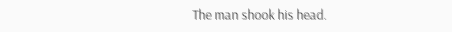The man shook his head.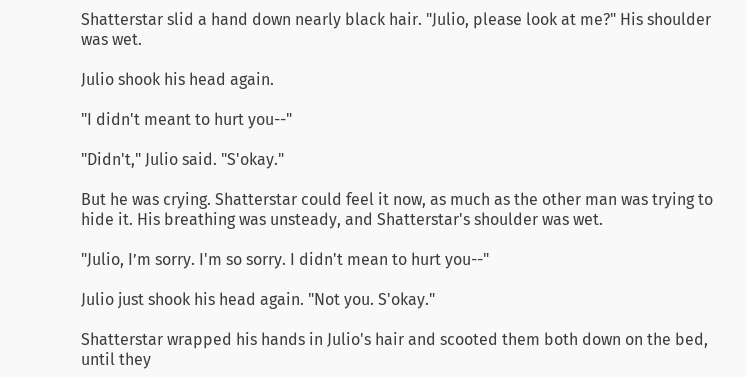Shatterstar slid a hand down nearly black hair. "Julio, please look at me?" His shoulder was wet.

Julio shook his head again.

"I didn't meant to hurt you--"

"Didn't," Julio said. "S'okay."

But he was crying. Shatterstar could feel it now, as much as the other man was trying to hide it. His breathing was unsteady, and Shatterstar's shoulder was wet.

"Julio, I’m sorry. I'm so sorry. I didn't mean to hurt you--"

Julio just shook his head again. "Not you. S'okay."

Shatterstar wrapped his hands in Julio's hair and scooted them both down on the bed, until they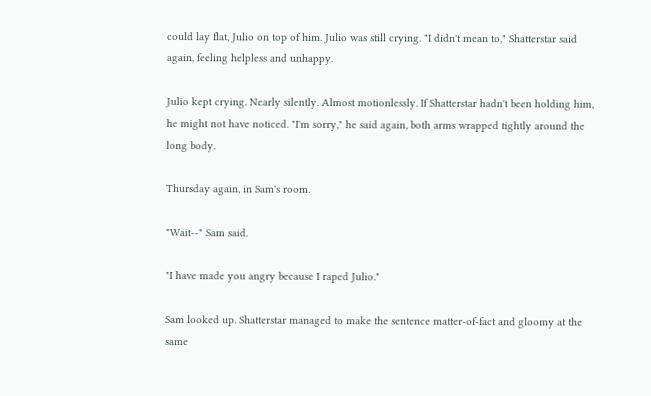could lay flat, Julio on top of him. Julio was still crying. "I didn't mean to," Shatterstar said again, feeling helpless and unhappy.

Julio kept crying. Nearly silently. Almost motionlessly. If Shatterstar hadn't been holding him, he might not have noticed. "I'm sorry," he said again, both arms wrapped tightly around the long body.

Thursday again, in Sam's room.

"Wait--" Sam said.

"I have made you angry because I raped Julio."

Sam looked up. Shatterstar managed to make the sentence matter-of-fact and gloomy at the same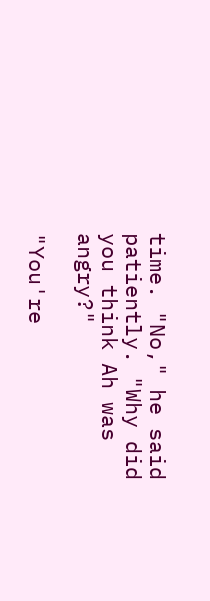time. "No," he said patiently. "Why did you think Ah was angry?"

"You're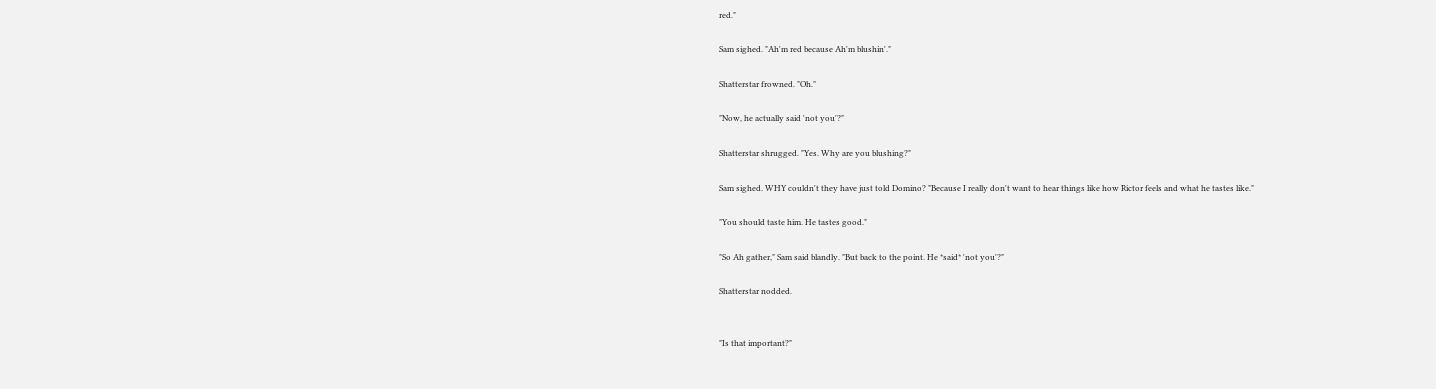red."

Sam sighed. "Ah'm red because Ah'm blushin'."

Shatterstar frowned. "Oh."

"Now, he actually said 'not you'?"

Shatterstar shrugged. "Yes. Why are you blushing?"

Sam sighed. WHY couldn't they have just told Domino? "Because I really don't want to hear things like how Rictor feels and what he tastes like."

"You should taste him. He tastes good."

"So Ah gather," Sam said blandly. "But back to the point. He *said* 'not you'?"

Shatterstar nodded.


"Is that important?"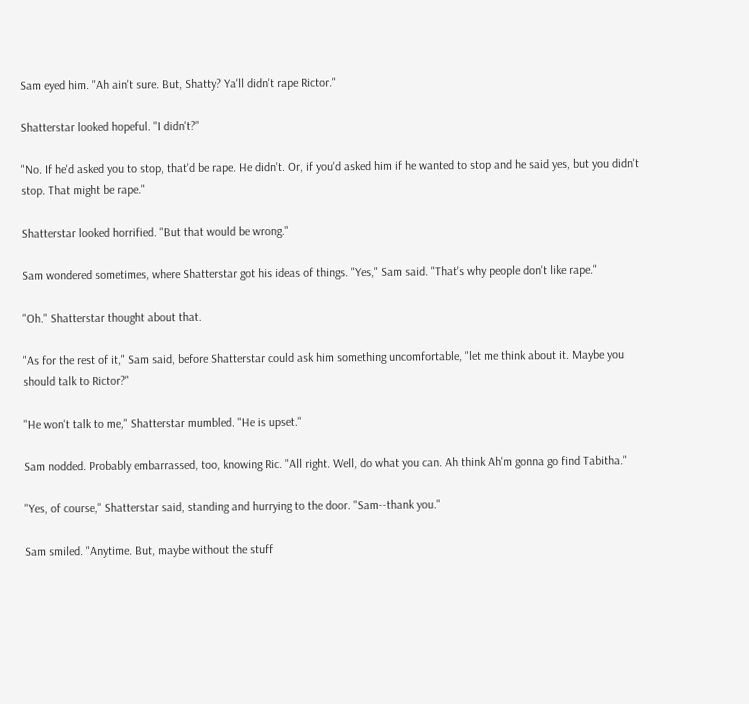Sam eyed him. "Ah ain't sure. But, Shatty? Ya'll didn't rape Rictor."

Shatterstar looked hopeful. "I didn't?"

"No. If he'd asked you to stop, that'd be rape. He didn't. Or, if you'd asked him if he wanted to stop and he said yes, but you didn't stop. That might be rape."

Shatterstar looked horrified. "But that would be wrong."

Sam wondered sometimes, where Shatterstar got his ideas of things. "Yes," Sam said. "That's why people don't like rape."

"Oh." Shatterstar thought about that.

"As for the rest of it," Sam said, before Shatterstar could ask him something uncomfortable, "let me think about it. Maybe you should talk to Rictor?"

"He won't talk to me," Shatterstar mumbled. "He is upset."

Sam nodded. Probably embarrassed, too, knowing Ric. "All right. Well, do what you can. Ah think Ah'm gonna go find Tabitha."

"Yes, of course," Shatterstar said, standing and hurrying to the door. "Sam--thank you."

Sam smiled. "Anytime. But, maybe without the stuff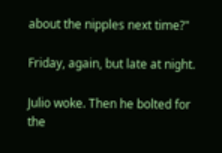about the nipples next time?"

Friday, again, but late at night.

Julio woke. Then he bolted for the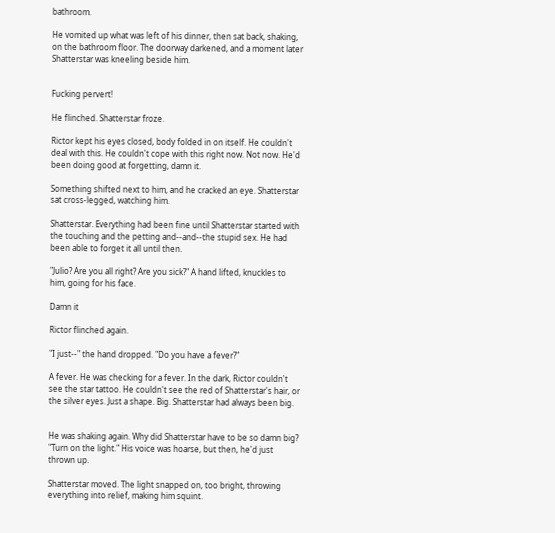bathroom.

He vomited up what was left of his dinner, then sat back, shaking, on the bathroom floor. The doorway darkened, and a moment later Shatterstar was kneeling beside him.


Fucking pervert!

He flinched. Shatterstar froze.

Rictor kept his eyes closed, body folded in on itself. He couldn't deal with this. He couldn't cope with this right now. Not now. He'd been doing good at forgetting, damn it.

Something shifted next to him, and he cracked an eye. Shatterstar sat cross-legged, watching him.

Shatterstar. Everything had been fine until Shatterstar started with the touching and the petting and--and--the stupid sex. He had been able to forget it all until then.

"Julio? Are you all right? Are you sick?" A hand lifted, knuckles to him, going for his face.

Damn it

Rictor flinched again.

"I just--" the hand dropped. "Do you have a fever?"

A fever. He was checking for a fever. In the dark, Rictor couldn't see the star tattoo. He couldn't see the red of Shatterstar's hair, or the silver eyes. Just a shape. Big. Shatterstar had always been big.


He was shaking again. Why did Shatterstar have to be so damn big? "Turn on the light." His voice was hoarse, but then, he'd just thrown up.

Shatterstar moved. The light snapped on, too bright, throwing everything into relief, making him squint.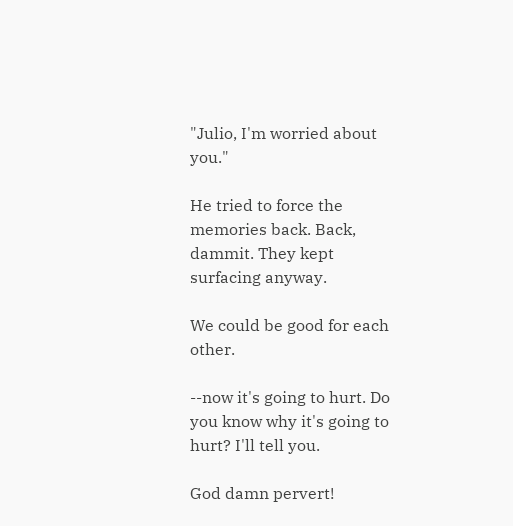"Julio, I'm worried about you."

He tried to force the memories back. Back, dammit. They kept surfacing anyway.

We could be good for each other.

--now it's going to hurt. Do you know why it's going to hurt? I'll tell you.

God damn pervert!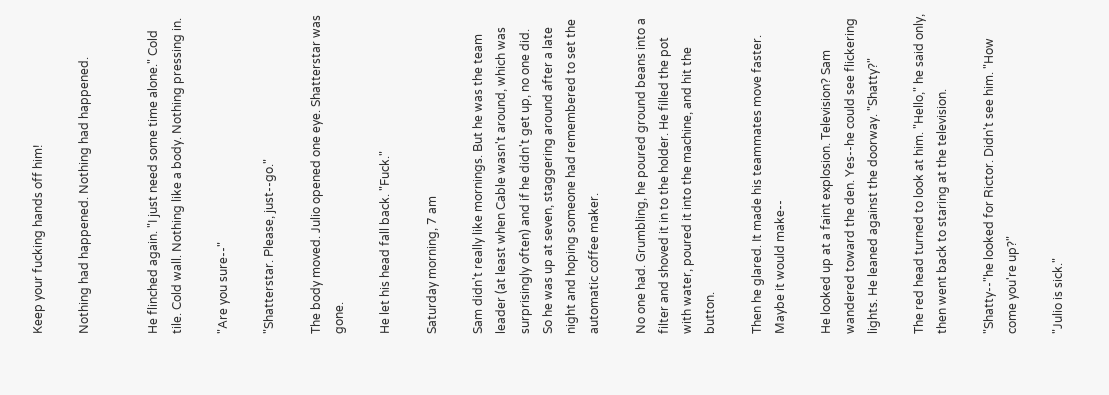Keep your fucking hands off him!

Nothing had happened. Nothing had happened.


He flinched again. "I just need some time alone." Cold tile. Cold wall. Nothing like a body. Nothing pressing in.

"Are you sure--"

"Shatterstar. Please, just--go."

The body moved. Julio opened one eye. Shatterstar was gone.

He let his head fall back. "Fuck."

Saturday morning, 7 am

Sam didn't really like mornings. But he was the team leader (at least when Cable wasn't around, which was surprisingly often) and if he didn't get up, no one did. So he was up at seven, staggering around after a late night and hoping someone had remembered to set the automatic coffee maker.

No one had. Grumbling, he poured ground beans into a filter and shoved it in to the holder. He filled the pot with water, poured it into the machine, and hit the button.

Then he glared. It made his teammates move faster. Maybe it would make--

He looked up at a faint explosion. Television? Sam wandered toward the den. Yes--he could see flickering lights. He leaned against the doorway. "Shatty?"

The red head turned to look at him. "Hello," he said only, then went back to staring at the television.

"Shatty--"he looked for Rictor. Didn't see him. "How come you're up?"

"Julio is sick."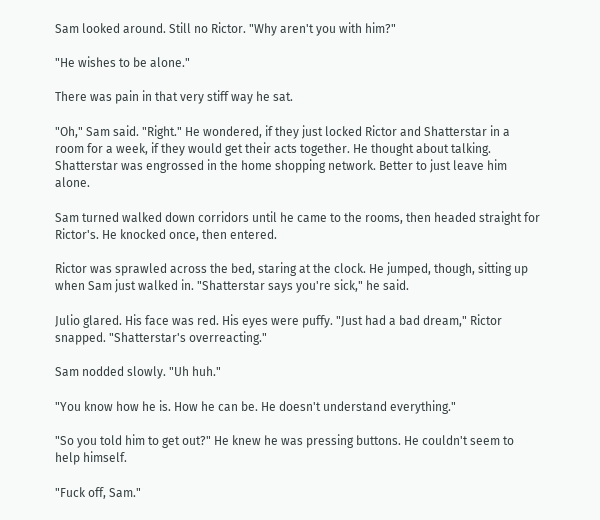Sam looked around. Still no Rictor. "Why aren't you with him?"

"He wishes to be alone."

There was pain in that very stiff way he sat.

"Oh," Sam said. "Right." He wondered, if they just locked Rictor and Shatterstar in a room for a week, if they would get their acts together. He thought about talking. Shatterstar was engrossed in the home shopping network. Better to just leave him alone.

Sam turned walked down corridors until he came to the rooms, then headed straight for Rictor's. He knocked once, then entered.

Rictor was sprawled across the bed, staring at the clock. He jumped, though, sitting up when Sam just walked in. "Shatterstar says you're sick," he said.

Julio glared. His face was red. His eyes were puffy. "Just had a bad dream," Rictor snapped. "Shatterstar's overreacting."

Sam nodded slowly. "Uh huh."

"You know how he is. How he can be. He doesn't understand everything."

"So you told him to get out?" He knew he was pressing buttons. He couldn't seem to help himself.

"Fuck off, Sam."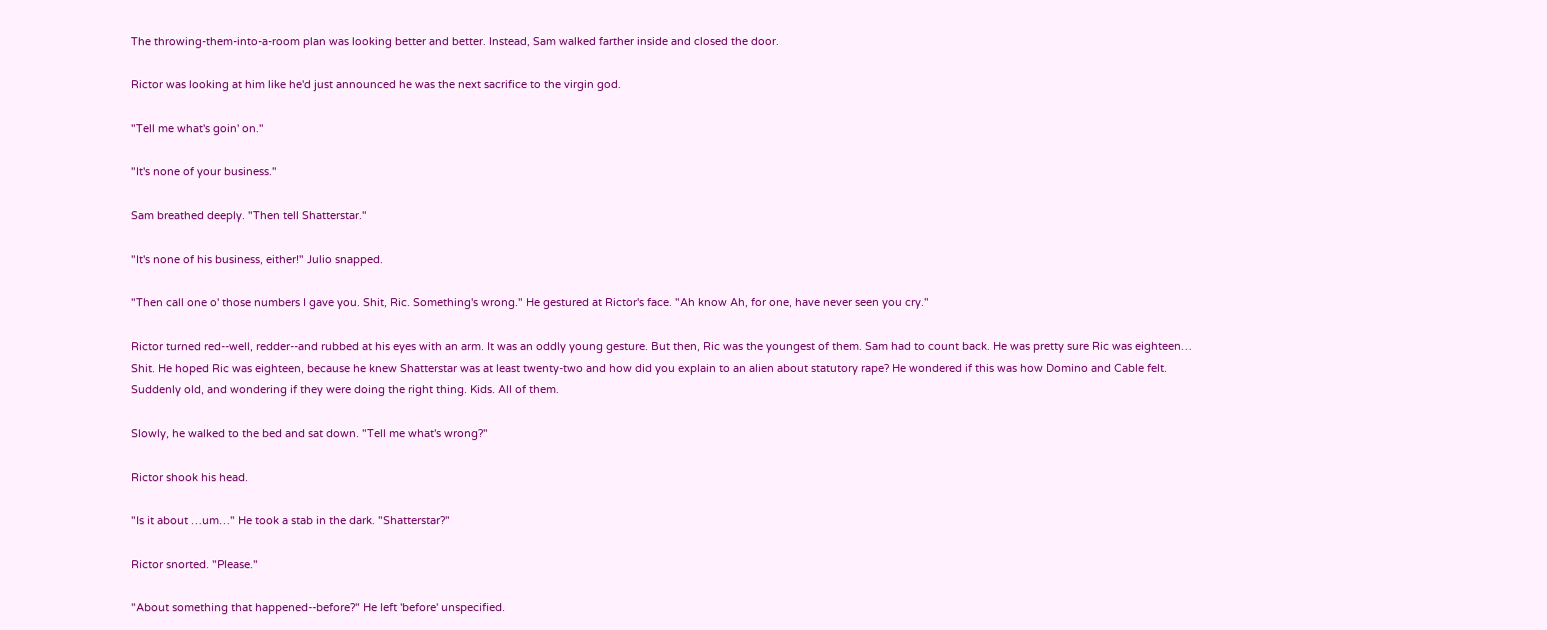The throwing-them-into-a-room plan was looking better and better. Instead, Sam walked farther inside and closed the door.

Rictor was looking at him like he'd just announced he was the next sacrifice to the virgin god.

"Tell me what's goin' on."

"It's none of your business."

Sam breathed deeply. "Then tell Shatterstar."

"It's none of his business, either!" Julio snapped.

"Then call one o' those numbers I gave you. Shit, Ric. Something's wrong." He gestured at Rictor's face. "Ah know Ah, for one, have never seen you cry."

Rictor turned red--well, redder--and rubbed at his eyes with an arm. It was an oddly young gesture. But then, Ric was the youngest of them. Sam had to count back. He was pretty sure Ric was eighteen… Shit. He hoped Ric was eighteen, because he knew Shatterstar was at least twenty-two and how did you explain to an alien about statutory rape? He wondered if this was how Domino and Cable felt. Suddenly old, and wondering if they were doing the right thing. Kids. All of them.

Slowly, he walked to the bed and sat down. "Tell me what's wrong?"

Rictor shook his head.

"Is it about …um…" He took a stab in the dark. "Shatterstar?"

Rictor snorted. "Please."

"About something that happened--before?" He left 'before' unspecified.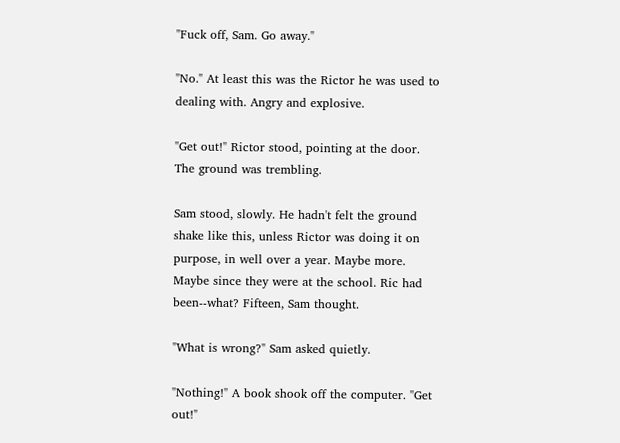"Fuck off, Sam. Go away."

"No." At least this was the Rictor he was used to dealing with. Angry and explosive.

"Get out!" Rictor stood, pointing at the door. The ground was trembling.

Sam stood, slowly. He hadn't felt the ground shake like this, unless Rictor was doing it on purpose, in well over a year. Maybe more. Maybe since they were at the school. Ric had been--what? Fifteen, Sam thought.

"What is wrong?" Sam asked quietly.

"Nothing!" A book shook off the computer. "Get out!"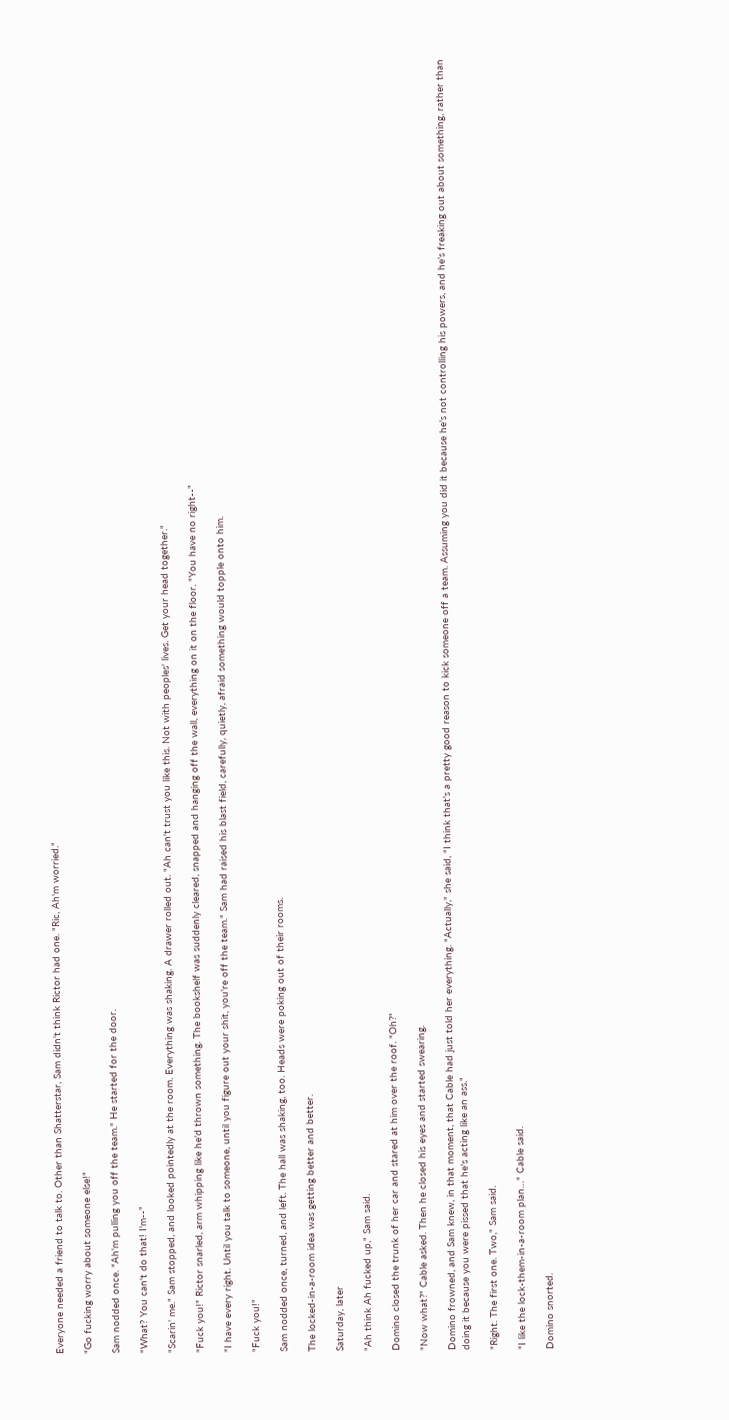Everyone needed a friend to talk to. Other than Shatterstar, Sam didn't think Rictor had one. "Ric, Ah'm worried."

"Go fucking worry about someone else!"

Sam nodded once. "Ah'm pulling you off the team." He started for the door.

"What? You can't do that! I'm--"

"Scarin' me." Sam stopped, and looked pointedly at the room. Everything was shaking. A drawer rolled out. "Ah can't trust you like this. Not with peoples' lives. Get your head together."

"Fuck you!" Rictor snarled, arm whipping like he'd thrown something. The bookshelf was suddenly cleared, snapped and hanging off the wall, everything on it on the floor. "You have no right--"

"I have every right. Until you talk to someone, until you figure out your shit, you're off the team." Sam had raised his blast field, carefully, quietly, afraid something would topple onto him.

"Fuck you!"

Sam nodded once, turned, and left. The hall was shaking, too. Heads were poking out of their rooms.

The locked-in-a-room idea was getting better and better.

Saturday, later

"Ah think Ah fucked up," Sam said.

Domino closed the trunk of her car and stared at him over the roof. "Oh?"

"Now what?" Cable asked. Then he closed his eyes and started swearing.

Domino frowned, and Sam knew, in that moment, that Cable had just told her everything. "Actually," she said, "I think that's a pretty good reason to kick someone off a team. Assuming you did it because he's not controlling his powers, and he's freaking out about something, rather than doing it because you were pissed that he's acting like an ass."

"Right. The first one. Two," Sam said.

"I like the lock-them-in-a-room plan…" Cable said.

Domino snorted.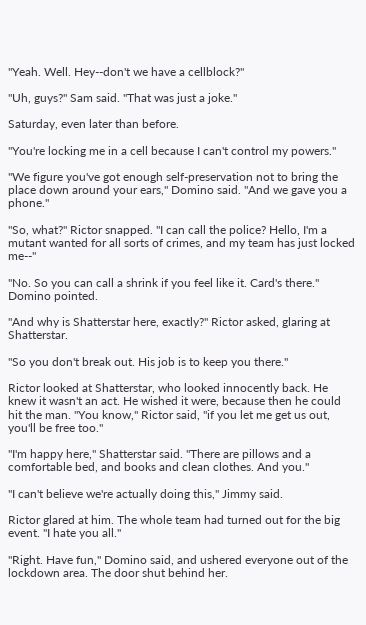"Yeah. Well. Hey--don't we have a cellblock?"

"Uh, guys?" Sam said. "That was just a joke."

Saturday, even later than before.

"You're locking me in a cell because I can't control my powers."

"We figure you've got enough self-preservation not to bring the place down around your ears," Domino said. "And we gave you a phone."

"So, what?" Rictor snapped. "I can call the police? Hello, I'm a mutant wanted for all sorts of crimes, and my team has just locked me--"

"No. So you can call a shrink if you feel like it. Card's there." Domino pointed.

"And why is Shatterstar here, exactly?" Rictor asked, glaring at Shatterstar.

"So you don't break out. His job is to keep you there."

Rictor looked at Shatterstar, who looked innocently back. He knew it wasn't an act. He wished it were, because then he could hit the man. "You know," Rictor said, "if you let me get us out, you'll be free too."

"I'm happy here," Shatterstar said. "There are pillows and a comfortable bed, and books and clean clothes. And you."

"I can't believe we're actually doing this," Jimmy said.

Rictor glared at him. The whole team had turned out for the big event. "I hate you all."

"Right. Have fun," Domino said, and ushered everyone out of the lockdown area. The door shut behind her.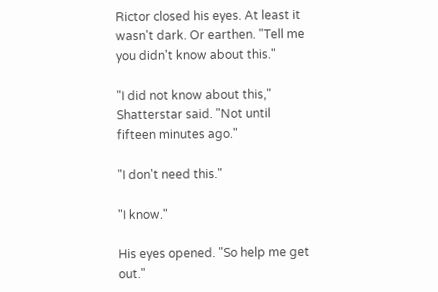Rictor closed his eyes. At least it wasn't dark. Or earthen. "Tell me you didn't know about this."

"I did not know about this," Shatterstar said. "Not until fifteen minutes ago."

"I don't need this."

"I know."

His eyes opened. "So help me get out."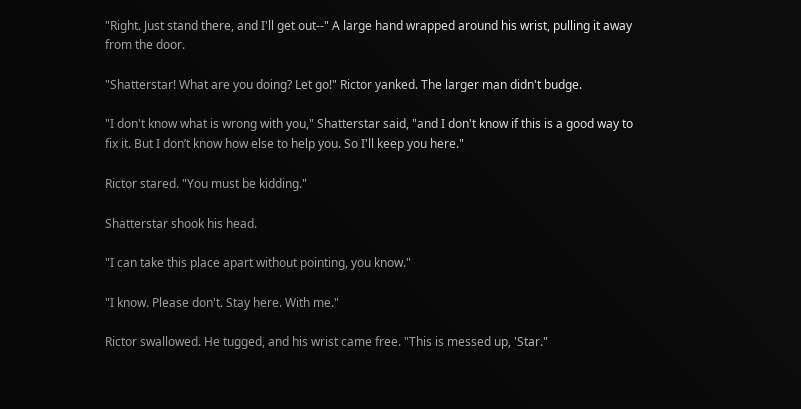"Right. Just stand there, and I'll get out--" A large hand wrapped around his wrist, pulling it away from the door.

"Shatterstar! What are you doing? Let go!" Rictor yanked. The larger man didn't budge.

"I don't know what is wrong with you," Shatterstar said, "and I don't know if this is a good way to fix it. But I don’t know how else to help you. So I'll keep you here."

Rictor stared. "You must be kidding."

Shatterstar shook his head.

"I can take this place apart without pointing, you know."

"I know. Please don't. Stay here. With me."

Rictor swallowed. He tugged, and his wrist came free. "This is messed up, 'Star."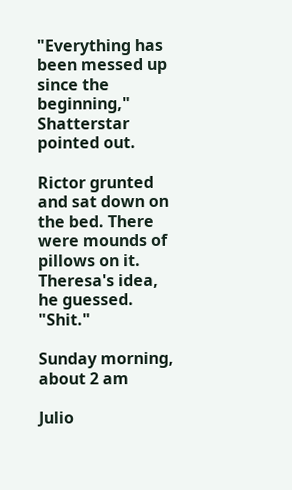"Everything has been messed up since the beginning," Shatterstar pointed out.

Rictor grunted and sat down on the bed. There were mounds of pillows on it. Theresa's idea, he guessed. "Shit."

Sunday morning, about 2 am

Julio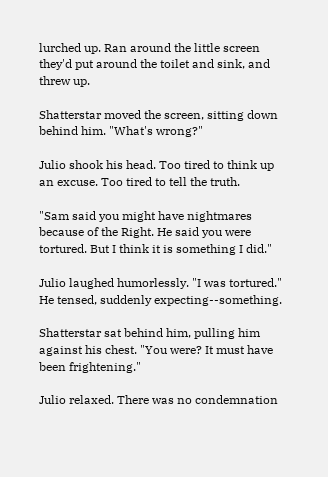lurched up. Ran around the little screen they'd put around the toilet and sink, and threw up.

Shatterstar moved the screen, sitting down behind him. "What's wrong?"

Julio shook his head. Too tired to think up an excuse. Too tired to tell the truth.

"Sam said you might have nightmares because of the Right. He said you were tortured. But I think it is something I did."

Julio laughed humorlessly. "I was tortured." He tensed, suddenly expecting--something.

Shatterstar sat behind him, pulling him against his chest. "You were? It must have been frightening."

Julio relaxed. There was no condemnation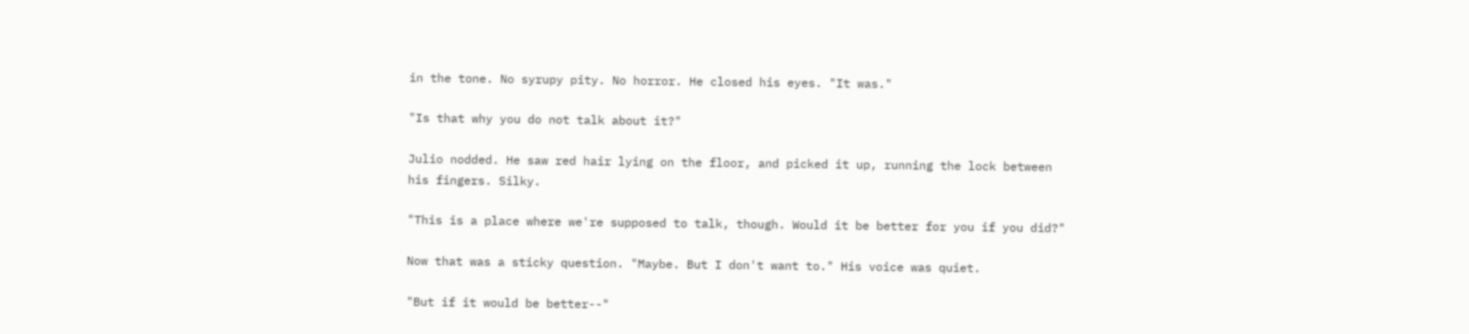in the tone. No syrupy pity. No horror. He closed his eyes. "It was."

"Is that why you do not talk about it?"

Julio nodded. He saw red hair lying on the floor, and picked it up, running the lock between his fingers. Silky.

"This is a place where we're supposed to talk, though. Would it be better for you if you did?"

Now that was a sticky question. "Maybe. But I don't want to." His voice was quiet.

"But if it would be better--"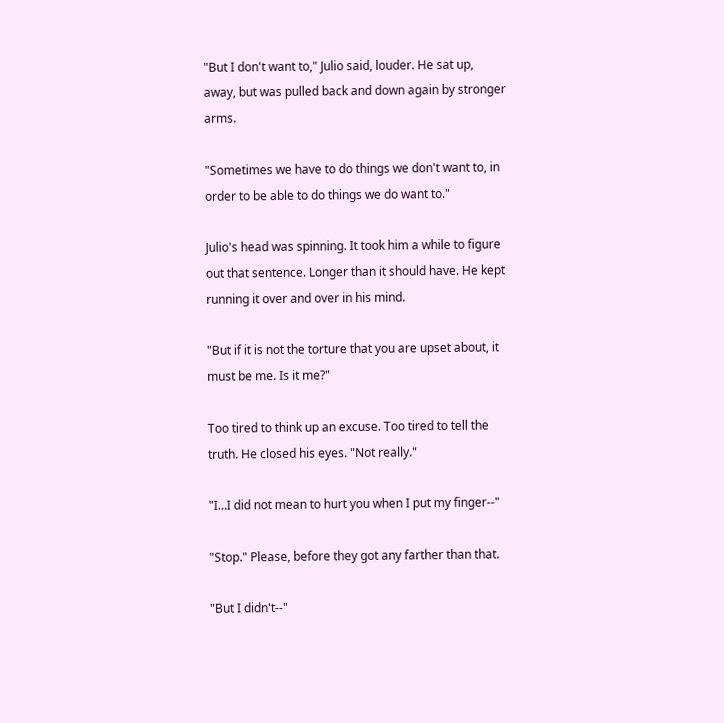"But I don't want to," Julio said, louder. He sat up, away, but was pulled back and down again by stronger arms.

"Sometimes we have to do things we don't want to, in order to be able to do things we do want to."

Julio's head was spinning. It took him a while to figure out that sentence. Longer than it should have. He kept running it over and over in his mind.

"But if it is not the torture that you are upset about, it must be me. Is it me?"

Too tired to think up an excuse. Too tired to tell the truth. He closed his eyes. "Not really."

"I…I did not mean to hurt you when I put my finger--"

"Stop." Please, before they got any farther than that.

"But I didn't--"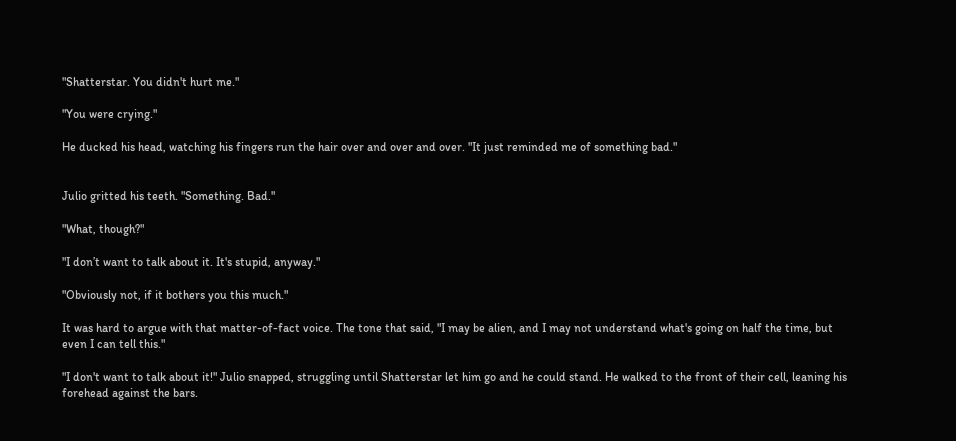"Shatterstar. You didn't hurt me."

"You were crying."

He ducked his head, watching his fingers run the hair over and over and over. "It just reminded me of something bad."


Julio gritted his teeth. "Something. Bad."

"What, though?"

"I don’t want to talk about it. It's stupid, anyway."

"Obviously not, if it bothers you this much."

It was hard to argue with that matter-of-fact voice. The tone that said, "I may be alien, and I may not understand what's going on half the time, but even I can tell this."

"I don't want to talk about it!" Julio snapped, struggling until Shatterstar let him go and he could stand. He walked to the front of their cell, leaning his forehead against the bars.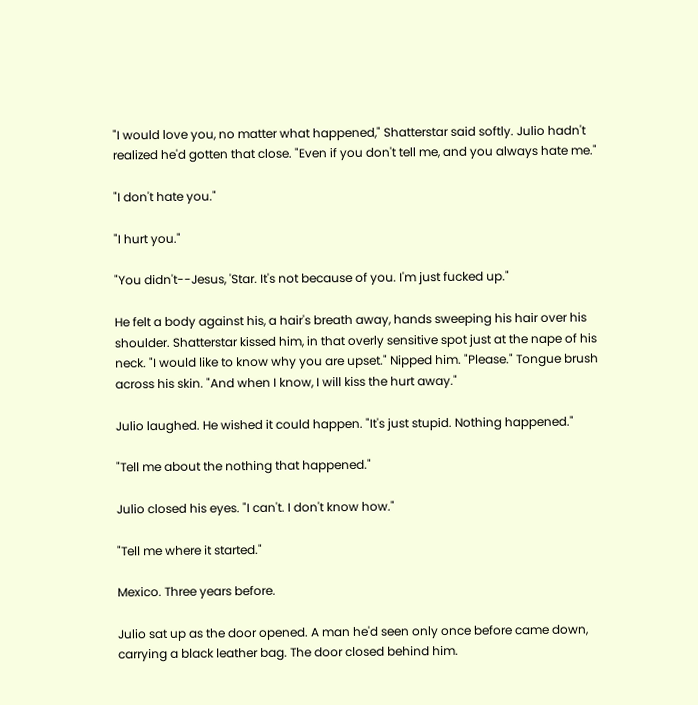"I would love you, no matter what happened," Shatterstar said softly. Julio hadn't realized he'd gotten that close. "Even if you don't tell me, and you always hate me."

"I don't hate you."

"I hurt you."

"You didn't--Jesus, 'Star. It's not because of you. I'm just fucked up."

He felt a body against his, a hair's breath away, hands sweeping his hair over his shoulder. Shatterstar kissed him, in that overly sensitive spot just at the nape of his neck. "I would like to know why you are upset." Nipped him. "Please." Tongue brush across his skin. "And when I know, I will kiss the hurt away."

Julio laughed. He wished it could happen. "It's just stupid. Nothing happened."

"Tell me about the nothing that happened."

Julio closed his eyes. "I can't. I don't know how."

"Tell me where it started."

Mexico. Three years before.

Julio sat up as the door opened. A man he'd seen only once before came down, carrying a black leather bag. The door closed behind him.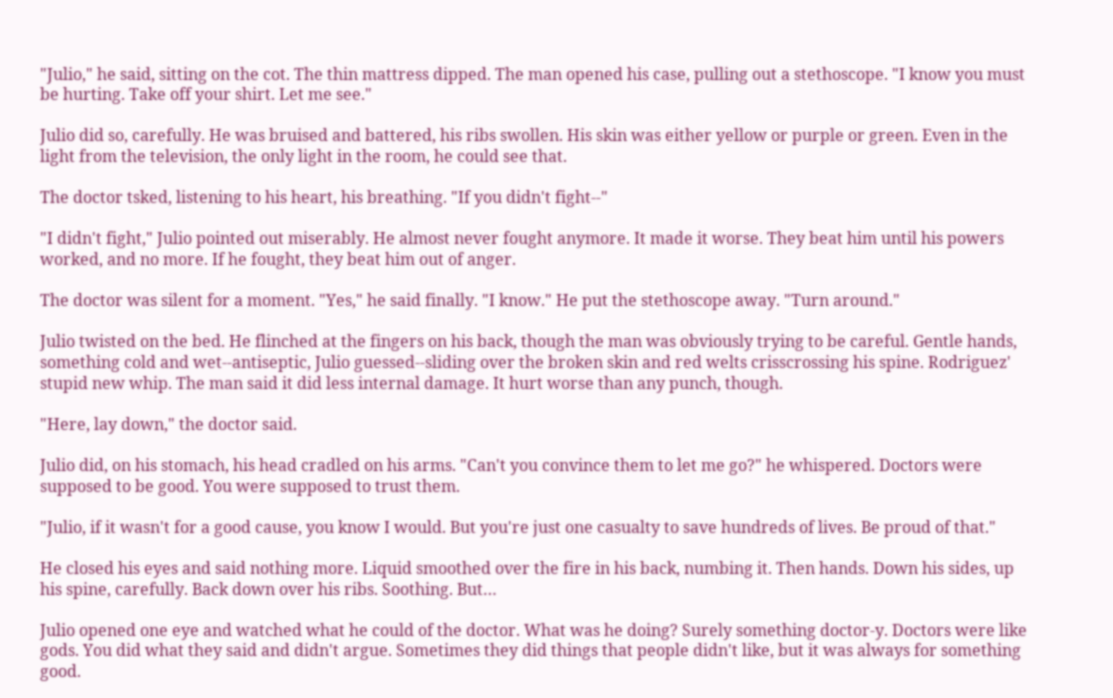"Julio," he said, sitting on the cot. The thin mattress dipped. The man opened his case, pulling out a stethoscope. "I know you must be hurting. Take off your shirt. Let me see."

Julio did so, carefully. He was bruised and battered, his ribs swollen. His skin was either yellow or purple or green. Even in the light from the television, the only light in the room, he could see that.

The doctor tsked, listening to his heart, his breathing. "If you didn't fight--"

"I didn't fight," Julio pointed out miserably. He almost never fought anymore. It made it worse. They beat him until his powers worked, and no more. If he fought, they beat him out of anger.

The doctor was silent for a moment. "Yes," he said finally. "I know." He put the stethoscope away. "Turn around."

Julio twisted on the bed. He flinched at the fingers on his back, though the man was obviously trying to be careful. Gentle hands, something cold and wet--antiseptic, Julio guessed--sliding over the broken skin and red welts crisscrossing his spine. Rodriguez' stupid new whip. The man said it did less internal damage. It hurt worse than any punch, though.

"Here, lay down," the doctor said.

Julio did, on his stomach, his head cradled on his arms. "Can't you convince them to let me go?" he whispered. Doctors were supposed to be good. You were supposed to trust them.

"Julio, if it wasn't for a good cause, you know I would. But you're just one casualty to save hundreds of lives. Be proud of that."

He closed his eyes and said nothing more. Liquid smoothed over the fire in his back, numbing it. Then hands. Down his sides, up his spine, carefully. Back down over his ribs. Soothing. But…

Julio opened one eye and watched what he could of the doctor. What was he doing? Surely something doctor-y. Doctors were like gods. You did what they said and didn't argue. Sometimes they did things that people didn't like, but it was always for something good.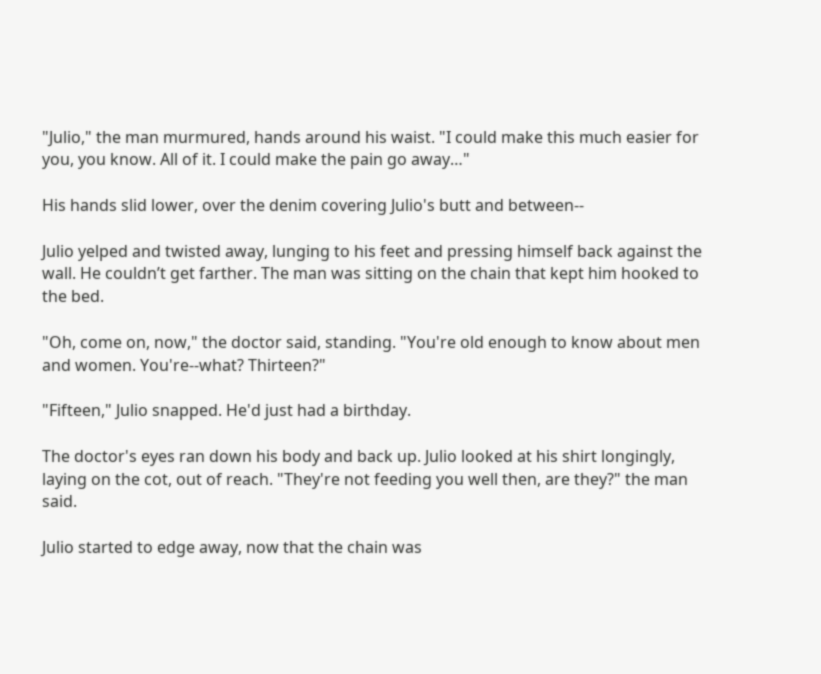"Julio," the man murmured, hands around his waist. "I could make this much easier for you, you know. All of it. I could make the pain go away…"

His hands slid lower, over the denim covering Julio's butt and between--

Julio yelped and twisted away, lunging to his feet and pressing himself back against the wall. He couldn’t get farther. The man was sitting on the chain that kept him hooked to the bed.

"Oh, come on, now," the doctor said, standing. "You're old enough to know about men and women. You're--what? Thirteen?"

"Fifteen," Julio snapped. He'd just had a birthday.

The doctor's eyes ran down his body and back up. Julio looked at his shirt longingly, laying on the cot, out of reach. "They're not feeding you well then, are they?" the man said.

Julio started to edge away, now that the chain was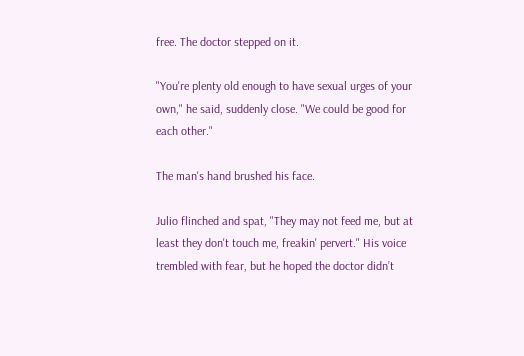free. The doctor stepped on it.

"You're plenty old enough to have sexual urges of your own," he said, suddenly close. "We could be good for each other."

The man's hand brushed his face.

Julio flinched and spat, "They may not feed me, but at least they don't touch me, freakin' pervert." His voice trembled with fear, but he hoped the doctor didn’t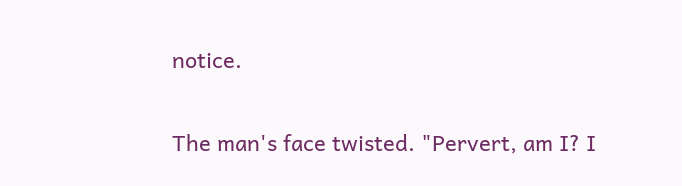notice.

The man's face twisted. "Pervert, am I? I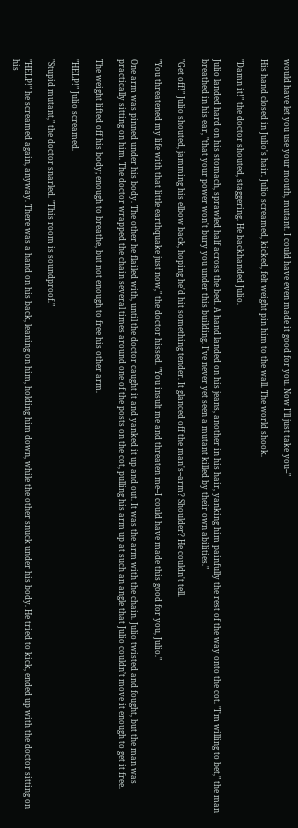would have let you use your mouth, mutant. I could have even made it good for you. Now I'll just take you--"

His hand closed in Julio's hair. Julio screamed, kicked, felt weight pin him to the wall. The world shook.

"Damn it!" the doctor shouted, staggering. He backhanded Julio.

Julio landed hard on his stomach, sprawled half across the bed. A hand landed on his jeans, another in his hair, yanking him painfully the rest of the way onto the cot. "I'm willing to bet," the man breathed in his ear, "that your power won't bury you under this building. I've never yet seen a mutant killed by their own abilities."

"Get off!" Julio shouted, jamming his elbow back, hoping he'd hit something tender. It glanced off the man's--arm? Shoulder? He couldn't tell.

"You threatened my life with that little earthquake just now," the doctor hissed. "You insult me and threaten me--I could have made this good for you, Julio."

One arm was pinned under his body. The other he flailed with, until the doctor caught it and yanked it up and out. It was the arm with the chain. Julio twisted and fought, but the man was practically sitting on him. The doctor wrapped the chain several times around one of the posts on the cot, pulling his arm up at such an angle that Julio couldn’t move it enough to get it free.

The weight lifted off his body; enough to breathe, but not enough to free his other arm.

"HELP!" Julio screamed.

"Stupid mutant," the doctor snarled. "This room is soundproof."

"HELP!" he screamed again, anyway. There was a hand on his back, leaning on him, holding him down, while the other snuck under his body. He tried to kick, ended up with the doctor sitting on his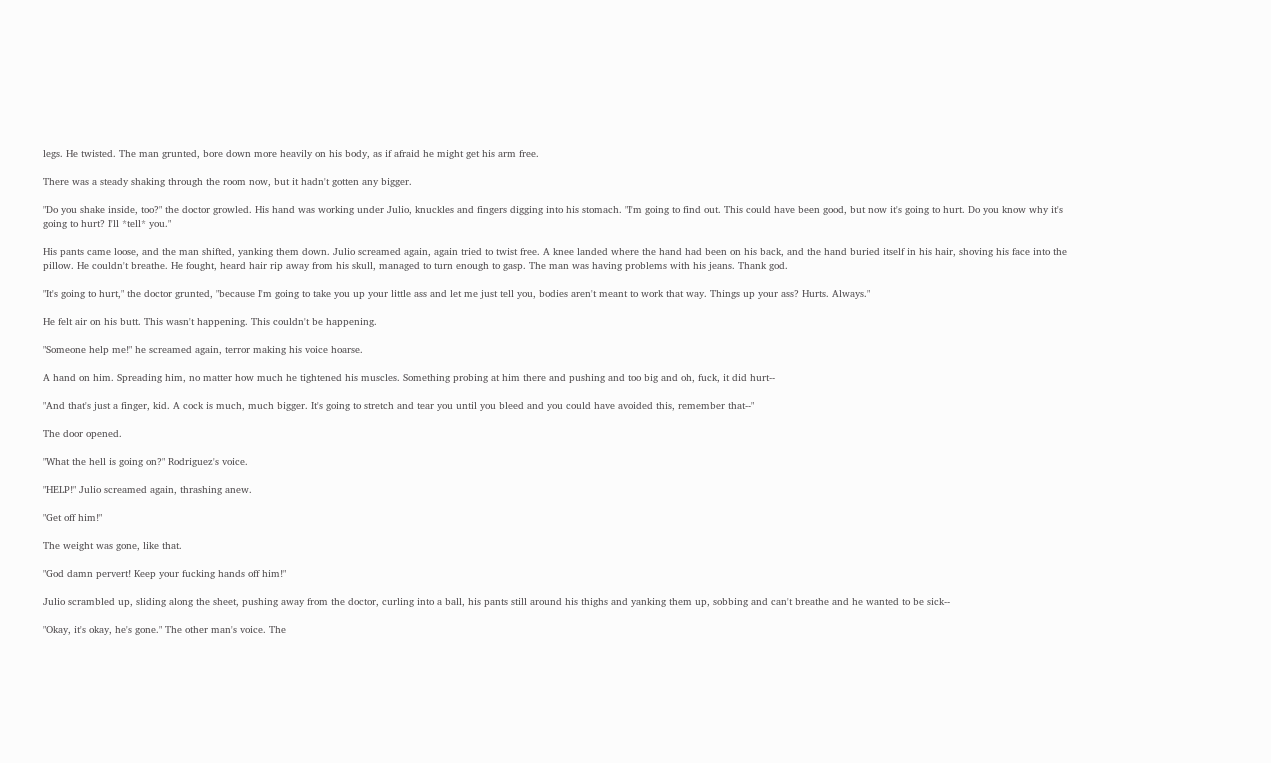legs. He twisted. The man grunted, bore down more heavily on his body, as if afraid he might get his arm free.

There was a steady shaking through the room now, but it hadn't gotten any bigger.

"Do you shake inside, too?" the doctor growled. His hand was working under Julio, knuckles and fingers digging into his stomach. "I'm going to find out. This could have been good, but now it's going to hurt. Do you know why it's going to hurt? I'll *tell* you."

His pants came loose, and the man shifted, yanking them down. Julio screamed again, again tried to twist free. A knee landed where the hand had been on his back, and the hand buried itself in his hair, shoving his face into the pillow. He couldn't breathe. He fought, heard hair rip away from his skull, managed to turn enough to gasp. The man was having problems with his jeans. Thank god.

"It's going to hurt," the doctor grunted, "because I'm going to take you up your little ass and let me just tell you, bodies aren't meant to work that way. Things up your ass? Hurts. Always."

He felt air on his butt. This wasn't happening. This couldn't be happening.

"Someone help me!" he screamed again, terror making his voice hoarse.

A hand on him. Spreading him, no matter how much he tightened his muscles. Something probing at him there and pushing and too big and oh, fuck, it did hurt--

"And that's just a finger, kid. A cock is much, much bigger. It's going to stretch and tear you until you bleed and you could have avoided this, remember that--"

The door opened.

"What the hell is going on?" Rodriguez's voice.

"HELP!" Julio screamed again, thrashing anew.

"Get off him!"

The weight was gone, like that.

"God damn pervert! Keep your fucking hands off him!"

Julio scrambled up, sliding along the sheet, pushing away from the doctor, curling into a ball, his pants still around his thighs and yanking them up, sobbing and can't breathe and he wanted to be sick--

"Okay, it's okay, he's gone." The other man's voice. The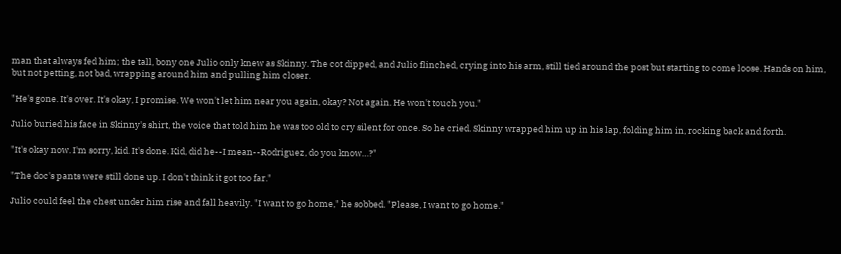man that always fed him; the tall, bony one Julio only knew as Skinny. The cot dipped, and Julio flinched, crying into his arm, still tied around the post but starting to come loose. Hands on him, but not petting, not bad, wrapping around him and pulling him closer.

"He's gone. It's over. It's okay, I promise. We won't let him near you again, okay? Not again. He won't touch you."

Julio buried his face in Skinny's shirt, the voice that told him he was too old to cry silent for once. So he cried. Skinny wrapped him up in his lap, folding him in, rocking back and forth.

"It's okay now. I'm sorry, kid. It's done. Kid, did he--I mean--Rodriguez, do you know…?"

"The doc's pants were still done up. I don't think it got too far."

Julio could feel the chest under him rise and fall heavily. "I want to go home," he sobbed. "Please, I want to go home."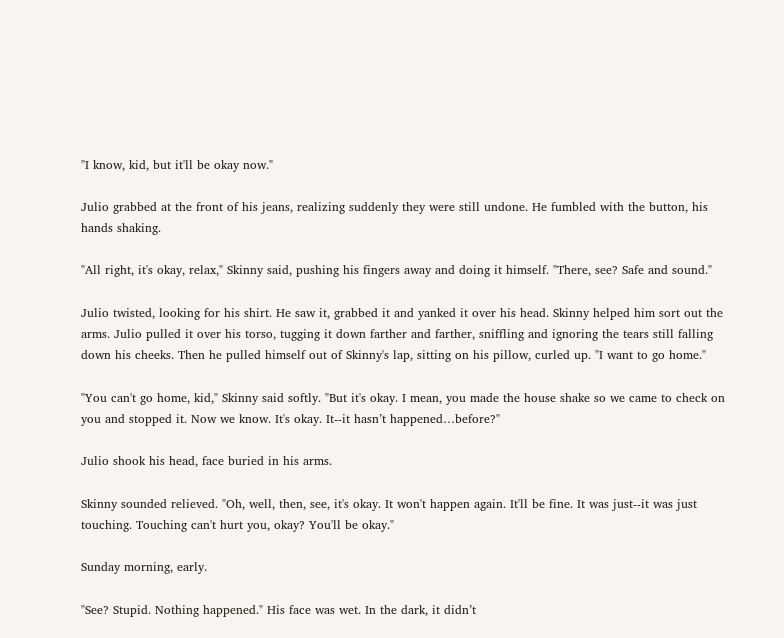"I know, kid, but it'll be okay now."

Julio grabbed at the front of his jeans, realizing suddenly they were still undone. He fumbled with the button, his hands shaking.

"All right, it's okay, relax," Skinny said, pushing his fingers away and doing it himself. "There, see? Safe and sound."

Julio twisted, looking for his shirt. He saw it, grabbed it and yanked it over his head. Skinny helped him sort out the arms. Julio pulled it over his torso, tugging it down farther and farther, sniffling and ignoring the tears still falling down his cheeks. Then he pulled himself out of Skinny's lap, sitting on his pillow, curled up. "I want to go home."

"You can't go home, kid," Skinny said softly. "But it's okay. I mean, you made the house shake so we came to check on you and stopped it. Now we know. It's okay. It--it hasn’t happened…before?"

Julio shook his head, face buried in his arms.

Skinny sounded relieved. "Oh, well, then, see, it's okay. It won't happen again. It'll be fine. It was just--it was just touching. Touching can't hurt you, okay? You'll be okay."

Sunday morning, early.

"See? Stupid. Nothing happened." His face was wet. In the dark, it didn’t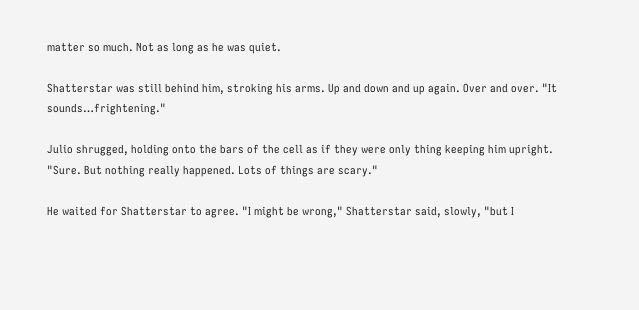matter so much. Not as long as he was quiet.

Shatterstar was still behind him, stroking his arms. Up and down and up again. Over and over. "It sounds…frightening."

Julio shrugged, holding onto the bars of the cell as if they were only thing keeping him upright. "Sure. But nothing really happened. Lots of things are scary."

He waited for Shatterstar to agree. "I might be wrong," Shatterstar said, slowly, "but I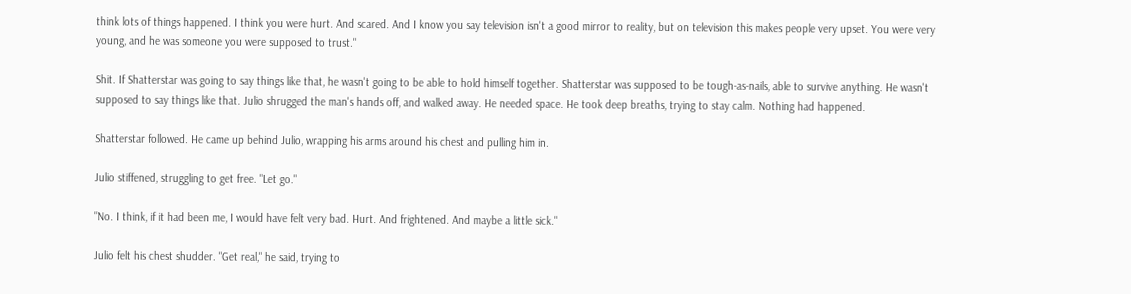think lots of things happened. I think you were hurt. And scared. And I know you say television isn't a good mirror to reality, but on television this makes people very upset. You were very young, and he was someone you were supposed to trust."

Shit. If Shatterstar was going to say things like that, he wasn't going to be able to hold himself together. Shatterstar was supposed to be tough-as-nails, able to survive anything. He wasn't supposed to say things like that. Julio shrugged the man's hands off, and walked away. He needed space. He took deep breaths, trying to stay calm. Nothing had happened.

Shatterstar followed. He came up behind Julio, wrapping his arms around his chest and pulling him in.

Julio stiffened, struggling to get free. "Let go."

"No. I think, if it had been me, I would have felt very bad. Hurt. And frightened. And maybe a little sick."

Julio felt his chest shudder. "Get real," he said, trying to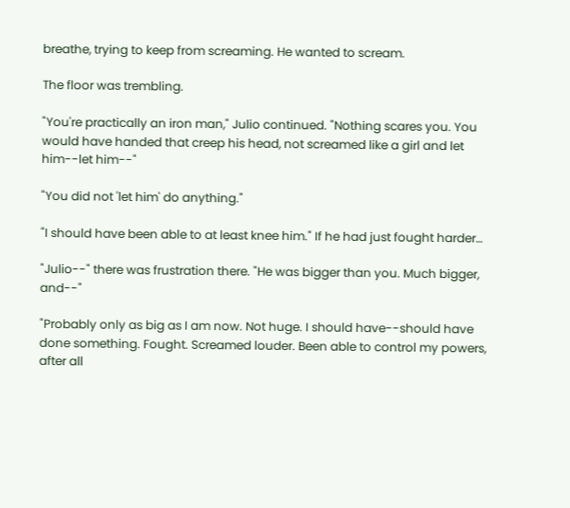breathe, trying to keep from screaming. He wanted to scream.

The floor was trembling.

"You're practically an iron man," Julio continued. "Nothing scares you. You would have handed that creep his head, not screamed like a girl and let him--let him--"

"You did not 'let him' do anything."

"I should have been able to at least knee him." If he had just fought harder…

"Julio--" there was frustration there. "He was bigger than you. Much bigger, and--"

"Probably only as big as I am now. Not huge. I should have--should have done something. Fought. Screamed louder. Been able to control my powers, after all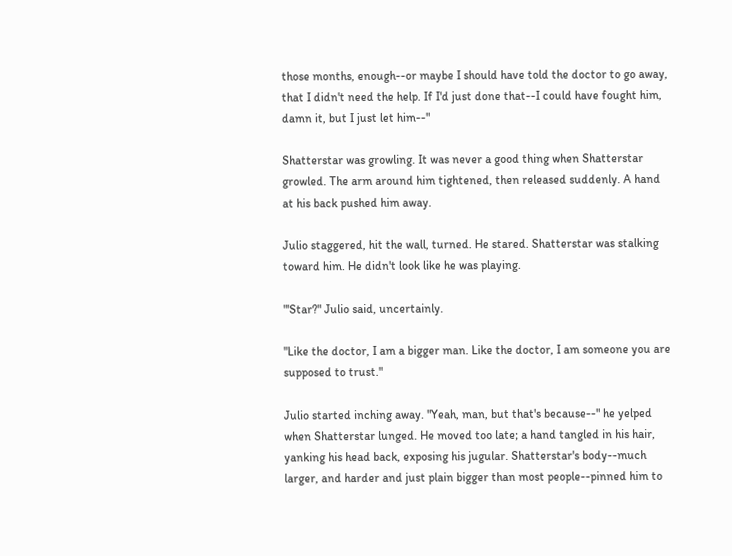those months, enough--or maybe I should have told the doctor to go away, that I didn't need the help. If I'd just done that--I could have fought him, damn it, but I just let him--"

Shatterstar was growling. It was never a good thing when Shatterstar growled. The arm around him tightened, then released suddenly. A hand at his back pushed him away.

Julio staggered, hit the wall, turned. He stared. Shatterstar was stalking toward him. He didn't look like he was playing.

"'Star?" Julio said, uncertainly.

"Like the doctor, I am a bigger man. Like the doctor, I am someone you are supposed to trust."

Julio started inching away. "Yeah, man, but that's because--" he yelped when Shatterstar lunged. He moved too late; a hand tangled in his hair, yanking his head back, exposing his jugular. Shatterstar's body--much larger, and harder and just plain bigger than most people--pinned him to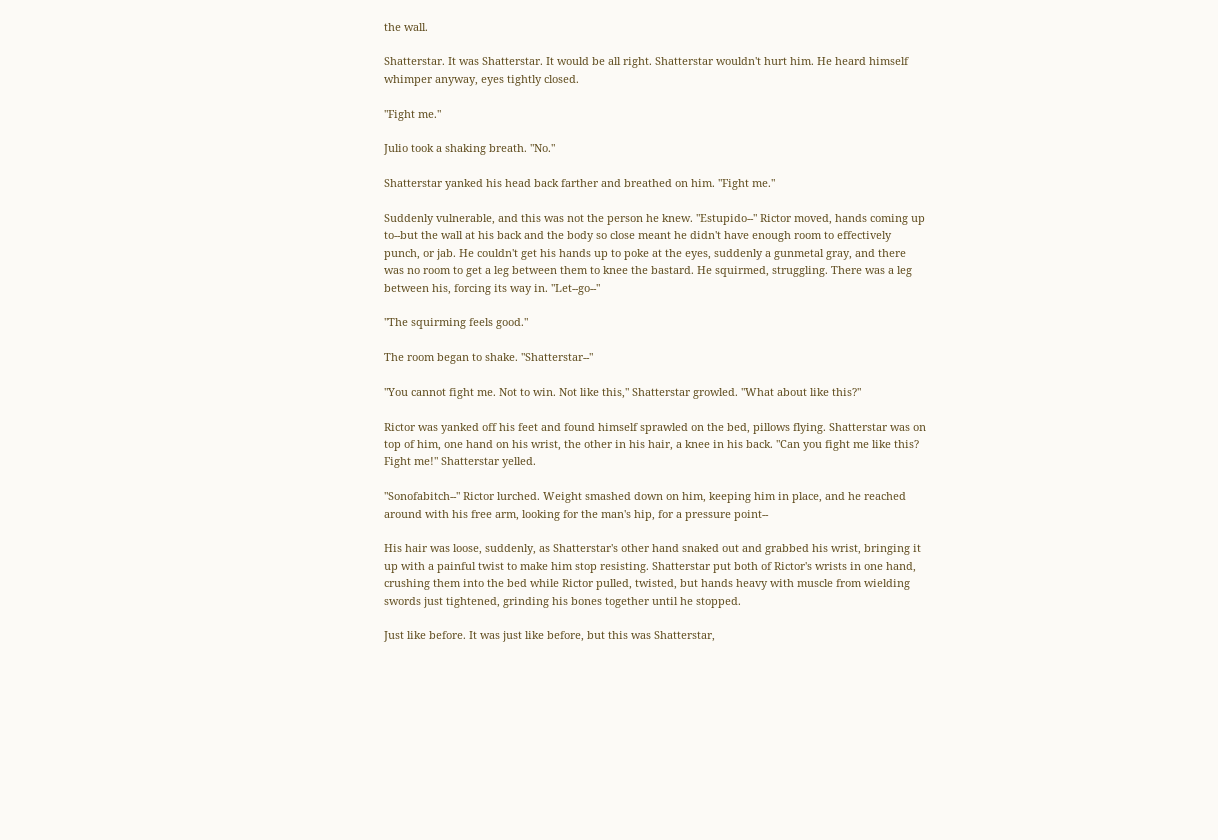the wall.

Shatterstar. It was Shatterstar. It would be all right. Shatterstar wouldn't hurt him. He heard himself whimper anyway, eyes tightly closed.

"Fight me."

Julio took a shaking breath. "No."

Shatterstar yanked his head back farther and breathed on him. "Fight me."

Suddenly vulnerable, and this was not the person he knew. "Estupido--" Rictor moved, hands coming up to--but the wall at his back and the body so close meant he didn't have enough room to effectively punch, or jab. He couldn't get his hands up to poke at the eyes, suddenly a gunmetal gray, and there was no room to get a leg between them to knee the bastard. He squirmed, struggling. There was a leg between his, forcing its way in. "Let--go--"

"The squirming feels good."

The room began to shake. "Shatterstar--"

"You cannot fight me. Not to win. Not like this," Shatterstar growled. "What about like this?"

Rictor was yanked off his feet and found himself sprawled on the bed, pillows flying. Shatterstar was on top of him, one hand on his wrist, the other in his hair, a knee in his back. "Can you fight me like this? Fight me!" Shatterstar yelled.

"Sonofabitch--" Rictor lurched. Weight smashed down on him, keeping him in place, and he reached around with his free arm, looking for the man's hip, for a pressure point--

His hair was loose, suddenly, as Shatterstar's other hand snaked out and grabbed his wrist, bringing it up with a painful twist to make him stop resisting. Shatterstar put both of Rictor's wrists in one hand, crushing them into the bed while Rictor pulled, twisted, but hands heavy with muscle from wielding swords just tightened, grinding his bones together until he stopped.

Just like before. It was just like before, but this was Shatterstar,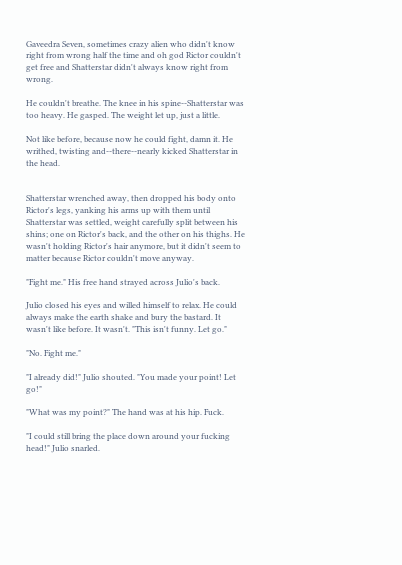Gaveedra Seven, sometimes crazy alien who didn't know right from wrong half the time and oh god Rictor couldn't get free and Shatterstar didn't always know right from wrong.

He couldn't breathe. The knee in his spine--Shatterstar was too heavy. He gasped. The weight let up, just a little.

Not like before, because now he could fight, damn it. He writhed, twisting and--there--nearly kicked Shatterstar in the head.


Shatterstar wrenched away, then dropped his body onto Rictor's legs, yanking his arms up with them until Shatterstar was settled, weight carefully split between his shins; one on Rictor's back, and the other on his thighs. He wasn't holding Rictor's hair anymore, but it didn't seem to matter because Rictor couldn't move anyway.

"Fight me." His free hand strayed across Julio's back.

Julio closed his eyes and willed himself to relax. He could always make the earth shake and bury the bastard. It wasn't like before. It wasn't. "This isn't funny. Let go."

"No. Fight me."

"I already did!" Julio shouted. "You made your point! Let go!"

"What was my point?" The hand was at his hip. Fuck.

"I could still bring the place down around your fucking head!" Julio snarled.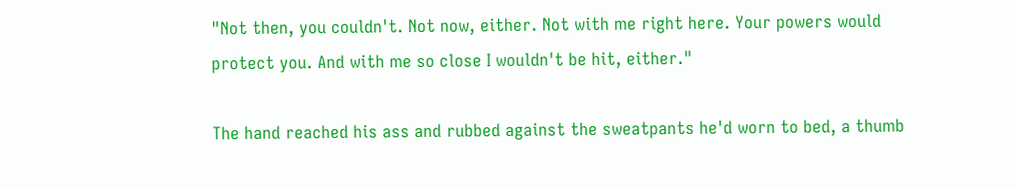"Not then, you couldn't. Not now, either. Not with me right here. Your powers would protect you. And with me so close I wouldn't be hit, either."

The hand reached his ass and rubbed against the sweatpants he'd worn to bed, a thumb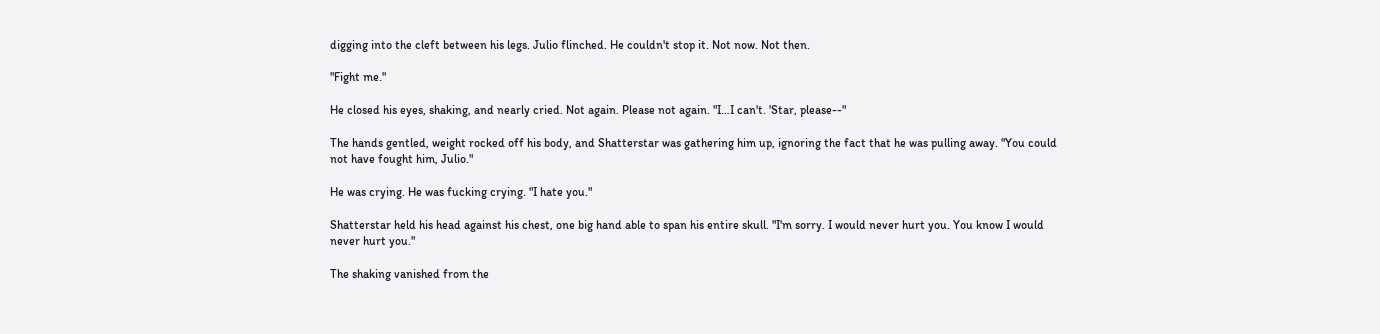digging into the cleft between his legs. Julio flinched. He couldn't stop it. Not now. Not then.

"Fight me."

He closed his eyes, shaking, and nearly cried. Not again. Please not again. "I…I can't. 'Star, please--"

The hands gentled, weight rocked off his body, and Shatterstar was gathering him up, ignoring the fact that he was pulling away. "You could not have fought him, Julio."

He was crying. He was fucking crying. "I hate you."

Shatterstar held his head against his chest, one big hand able to span his entire skull. "I'm sorry. I would never hurt you. You know I would never hurt you."

The shaking vanished from the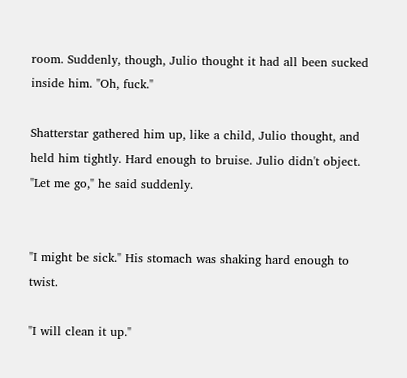room. Suddenly, though, Julio thought it had all been sucked inside him. "Oh, fuck."

Shatterstar gathered him up, like a child, Julio thought, and held him tightly. Hard enough to bruise. Julio didn't object. "Let me go," he said suddenly.


"I might be sick." His stomach was shaking hard enough to twist.

"I will clean it up."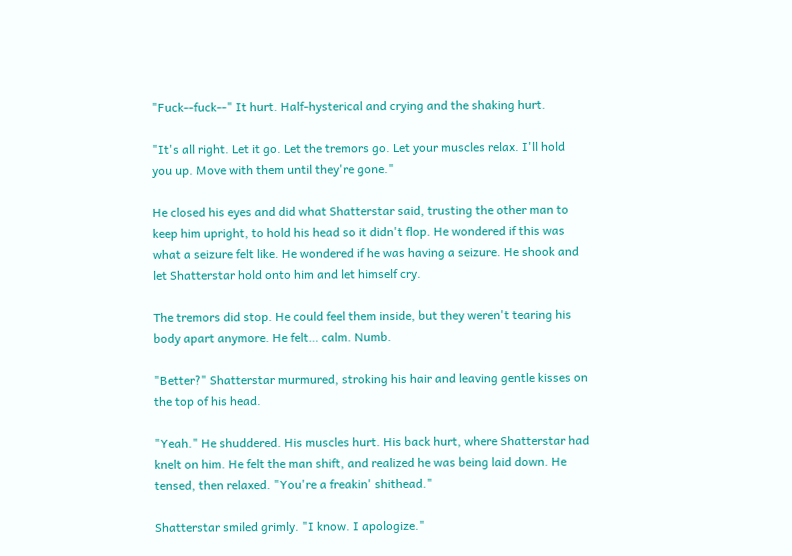"Fuck--fuck--" It hurt. Half-hysterical and crying and the shaking hurt.

"It's all right. Let it go. Let the tremors go. Let your muscles relax. I'll hold you up. Move with them until they're gone."

He closed his eyes and did what Shatterstar said, trusting the other man to keep him upright, to hold his head so it didn't flop. He wondered if this was what a seizure felt like. He wondered if he was having a seizure. He shook and let Shatterstar hold onto him and let himself cry.

The tremors did stop. He could feel them inside, but they weren't tearing his body apart anymore. He felt… calm. Numb.

"Better?" Shatterstar murmured, stroking his hair and leaving gentle kisses on the top of his head.

"Yeah." He shuddered. His muscles hurt. His back hurt, where Shatterstar had knelt on him. He felt the man shift, and realized he was being laid down. He tensed, then relaxed. "You're a freakin' shithead."

Shatterstar smiled grimly. "I know. I apologize."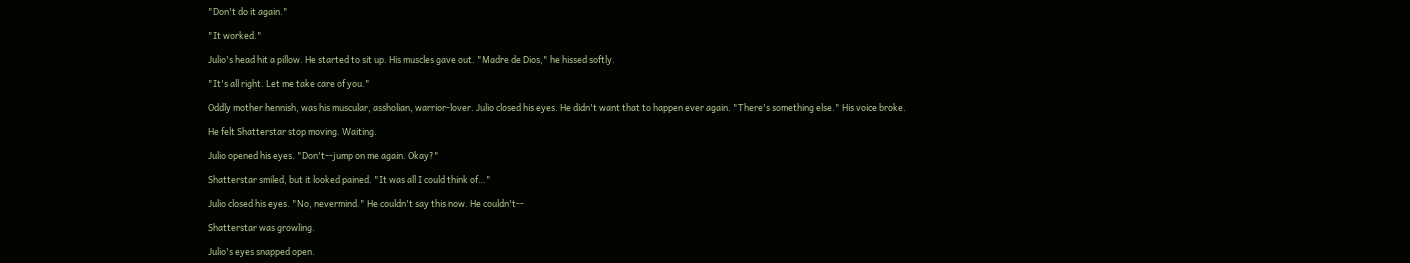"Don't do it again."

"It worked."

Julio's head hit a pillow. He started to sit up. His muscles gave out. "Madre de Dios," he hissed softly.

"It's all right. Let me take care of you."

Oddly mother hennish, was his muscular, assholian, warrior-lover. Julio closed his eyes. He didn't want that to happen ever again. "There's something else." His voice broke.

He felt Shatterstar stop moving. Waiting.

Julio opened his eyes. "Don't--jump on me again. Okay?"

Shatterstar smiled, but it looked pained. "It was all I could think of…"

Julio closed his eyes. "No, nevermind." He couldn't say this now. He couldn't--

Shatterstar was growling.

Julio's eyes snapped open.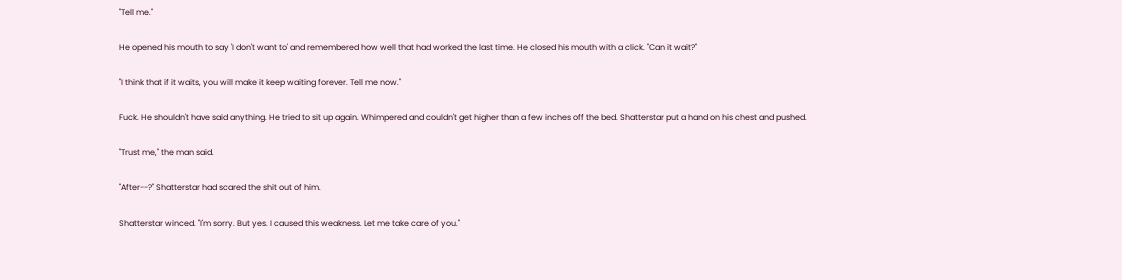"Tell me."

He opened his mouth to say 'I don't want to' and remembered how well that had worked the last time. He closed his mouth with a click. "Can it wait?"

"I think that if it waits, you will make it keep waiting forever. Tell me now."

Fuck. He shouldn't have said anything. He tried to sit up again. Whimpered and couldn't get higher than a few inches off the bed. Shatterstar put a hand on his chest and pushed.

"Trust me," the man said.

"After--?" Shatterstar had scared the shit out of him.

Shatterstar winced. "I'm sorry. But yes. I caused this weakness. Let me take care of you."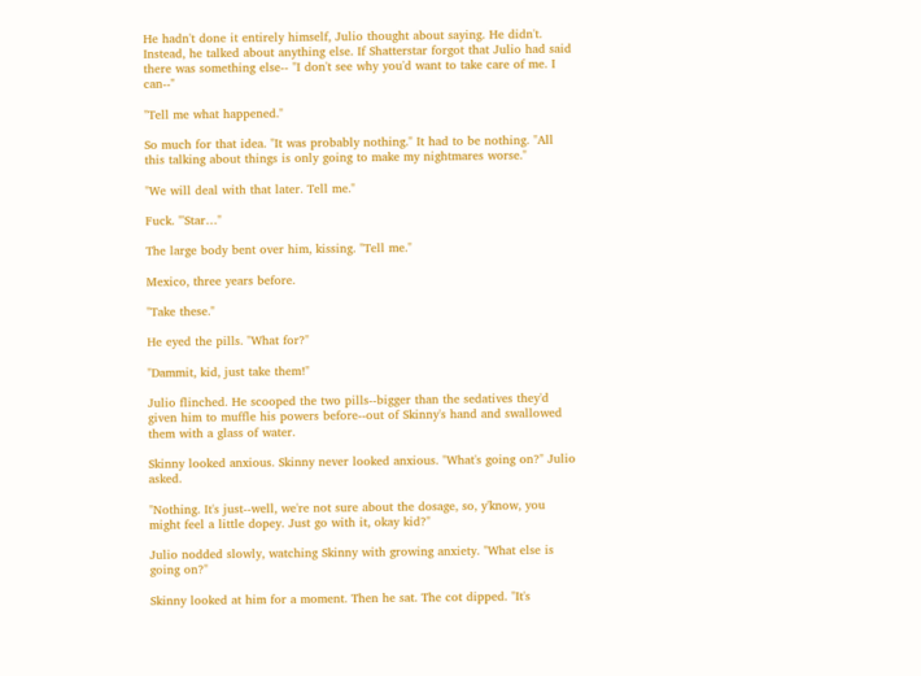He hadn't done it entirely himself, Julio thought about saying. He didn't. Instead, he talked about anything else. If Shatterstar forgot that Julio had said there was something else-- "I don't see why you'd want to take care of me. I can--"

"Tell me what happened."

So much for that idea. "It was probably nothing." It had to be nothing. "All this talking about things is only going to make my nightmares worse."

"We will deal with that later. Tell me."

Fuck. "'Star…"

The large body bent over him, kissing. "Tell me."

Mexico, three years before.

"Take these."

He eyed the pills. "What for?"

"Dammit, kid, just take them!"

Julio flinched. He scooped the two pills--bigger than the sedatives they'd given him to muffle his powers before--out of Skinny's hand and swallowed them with a glass of water.

Skinny looked anxious. Skinny never looked anxious. "What's going on?" Julio asked.

"Nothing. It's just--well, we're not sure about the dosage, so, y'know, you might feel a little dopey. Just go with it, okay kid?"

Julio nodded slowly, watching Skinny with growing anxiety. "What else is going on?"

Skinny looked at him for a moment. Then he sat. The cot dipped. "It's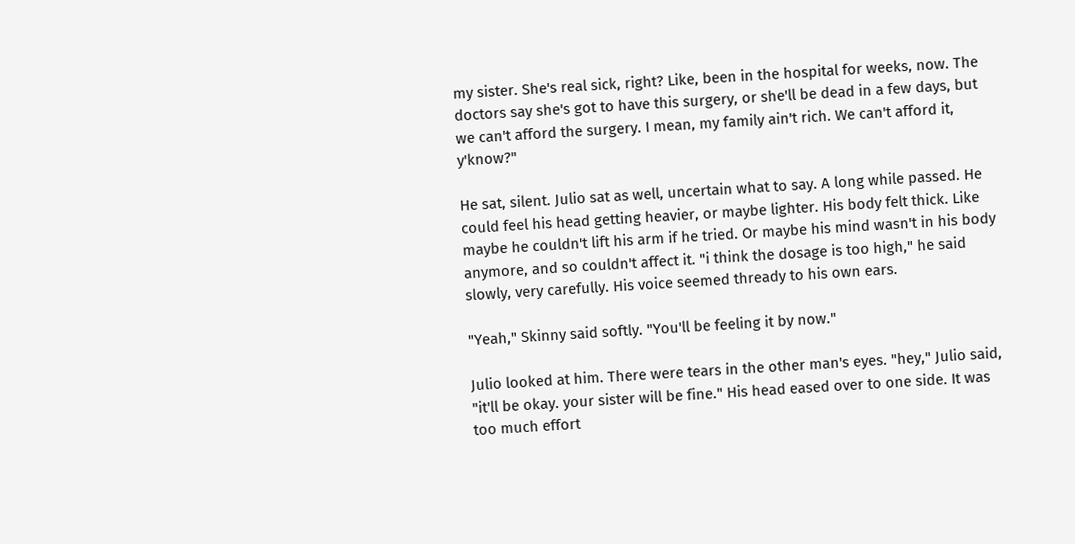my sister. She's real sick, right? Like, been in the hospital for weeks, now. The doctors say she's got to have this surgery, or she'll be dead in a few days, but we can't afford the surgery. I mean, my family ain't rich. We can't afford it, y'know?"

He sat, silent. Julio sat as well, uncertain what to say. A long while passed. He could feel his head getting heavier, or maybe lighter. His body felt thick. Like maybe he couldn't lift his arm if he tried. Or maybe his mind wasn't in his body anymore, and so couldn't affect it. "i think the dosage is too high," he said slowly, very carefully. His voice seemed thready to his own ears.

"Yeah," Skinny said softly. "You'll be feeling it by now."

Julio looked at him. There were tears in the other man's eyes. "hey," Julio said, "it'll be okay. your sister will be fine." His head eased over to one side. It was too much effort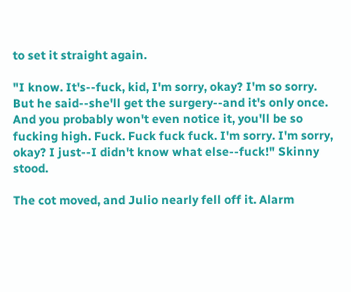to set it straight again.

"I know. It's--fuck, kid, I'm sorry, okay? I'm so sorry. But he said--she'll get the surgery--and it's only once. And you probably won't even notice it, you'll be so fucking high. Fuck. Fuck fuck fuck. I'm sorry. I'm sorry, okay? I just--I didn't know what else--fuck!" Skinny stood.

The cot moved, and Julio nearly fell off it. Alarm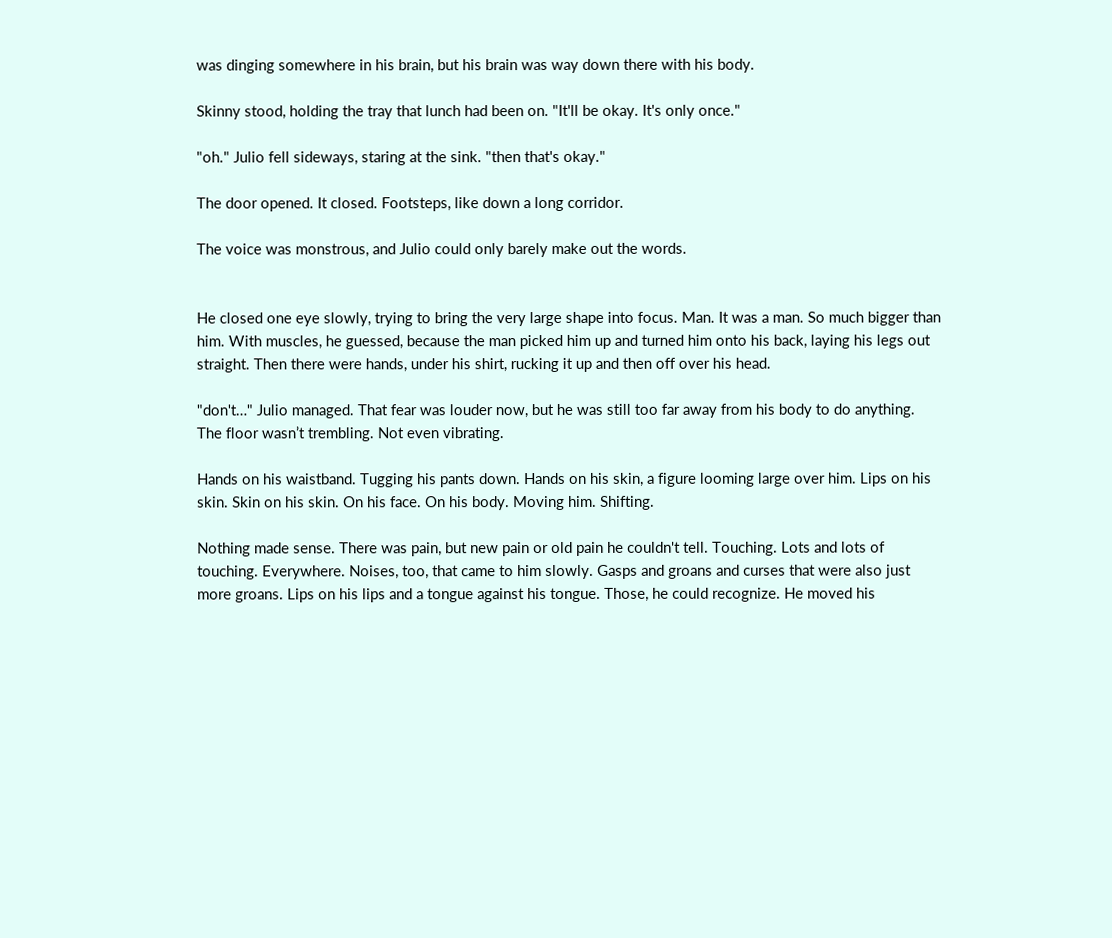was dinging somewhere in his brain, but his brain was way down there with his body.

Skinny stood, holding the tray that lunch had been on. "It'll be okay. It's only once."

"oh." Julio fell sideways, staring at the sink. "then that's okay."

The door opened. It closed. Footsteps, like down a long corridor.

The voice was monstrous, and Julio could only barely make out the words.


He closed one eye slowly, trying to bring the very large shape into focus. Man. It was a man. So much bigger than him. With muscles, he guessed, because the man picked him up and turned him onto his back, laying his legs out straight. Then there were hands, under his shirt, rucking it up and then off over his head.

"don't…" Julio managed. That fear was louder now, but he was still too far away from his body to do anything. The floor wasn’t trembling. Not even vibrating.

Hands on his waistband. Tugging his pants down. Hands on his skin, a figure looming large over him. Lips on his skin. Skin on his skin. On his face. On his body. Moving him. Shifting.

Nothing made sense. There was pain, but new pain or old pain he couldn't tell. Touching. Lots and lots of touching. Everywhere. Noises, too, that came to him slowly. Gasps and groans and curses that were also just more groans. Lips on his lips and a tongue against his tongue. Those, he could recognize. He moved his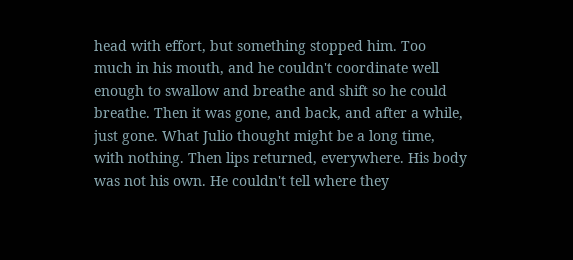head with effort, but something stopped him. Too much in his mouth, and he couldn't coordinate well enough to swallow and breathe and shift so he could breathe. Then it was gone, and back, and after a while, just gone. What Julio thought might be a long time, with nothing. Then lips returned, everywhere. His body was not his own. He couldn't tell where they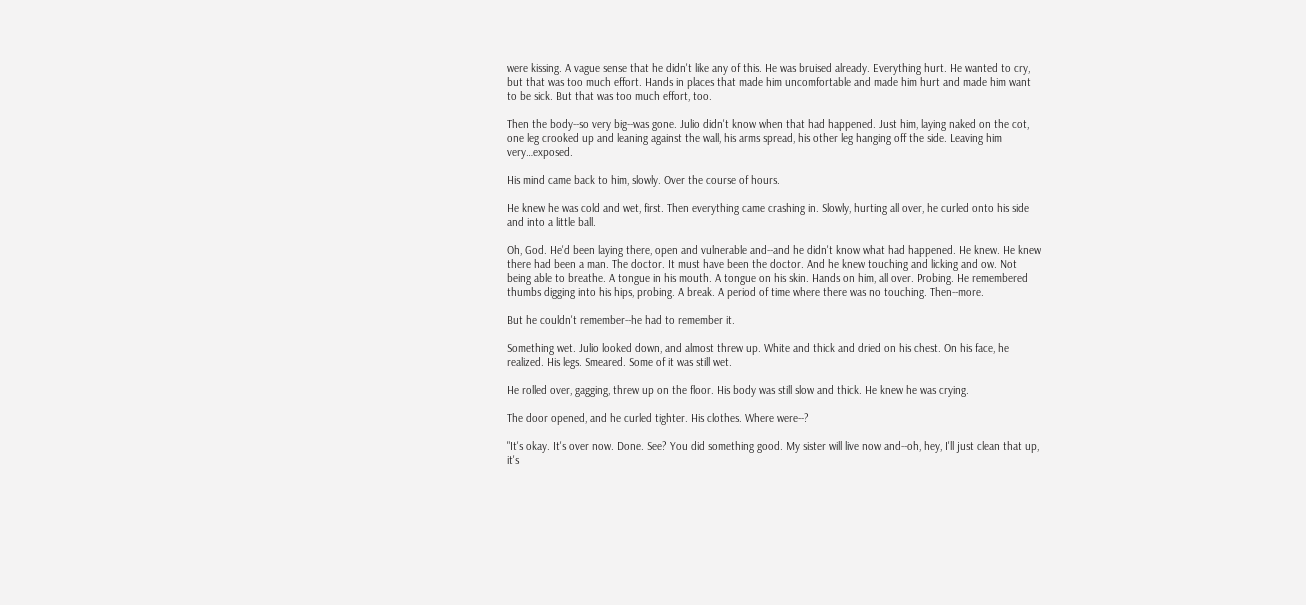were kissing. A vague sense that he didn't like any of this. He was bruised already. Everything hurt. He wanted to cry, but that was too much effort. Hands in places that made him uncomfortable and made him hurt and made him want to be sick. But that was too much effort, too.

Then the body--so very big--was gone. Julio didn't know when that had happened. Just him, laying naked on the cot, one leg crooked up and leaning against the wall, his arms spread, his other leg hanging off the side. Leaving him very…exposed.

His mind came back to him, slowly. Over the course of hours.

He knew he was cold and wet, first. Then everything came crashing in. Slowly, hurting all over, he curled onto his side and into a little ball.

Oh, God. He'd been laying there, open and vulnerable and--and he didn't know what had happened. He knew. He knew there had been a man. The doctor. It must have been the doctor. And he knew touching and licking and ow. Not being able to breathe. A tongue in his mouth. A tongue on his skin. Hands on him, all over. Probing. He remembered thumbs digging into his hips, probing. A break. A period of time where there was no touching. Then--more.

But he couldn't remember--he had to remember it.

Something wet. Julio looked down, and almost threw up. White and thick and dried on his chest. On his face, he realized. His legs. Smeared. Some of it was still wet.

He rolled over, gagging, threw up on the floor. His body was still slow and thick. He knew he was crying.

The door opened, and he curled tighter. His clothes. Where were--?

"It's okay. It's over now. Done. See? You did something good. My sister will live now and--oh, hey, I'll just clean that up, it's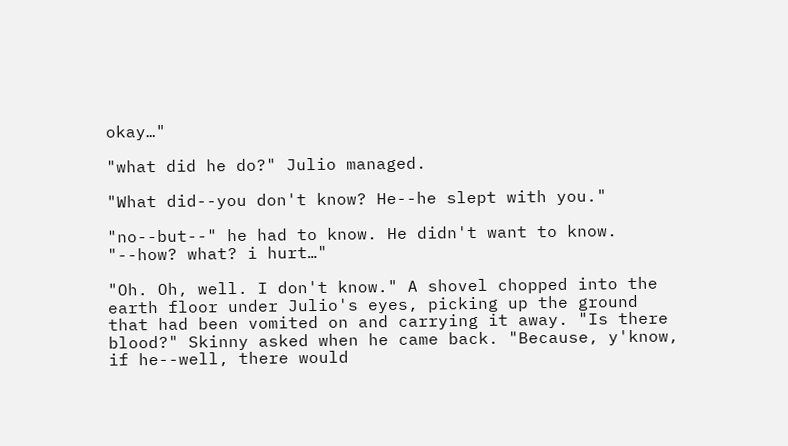okay…"

"what did he do?" Julio managed.

"What did--you don't know? He--he slept with you."

"no--but--" he had to know. He didn't want to know. "--how? what? i hurt…"

"Oh. Oh, well. I don't know." A shovel chopped into the earth floor under Julio's eyes, picking up the ground that had been vomited on and carrying it away. "Is there blood?" Skinny asked when he came back. "Because, y'know, if he--well, there would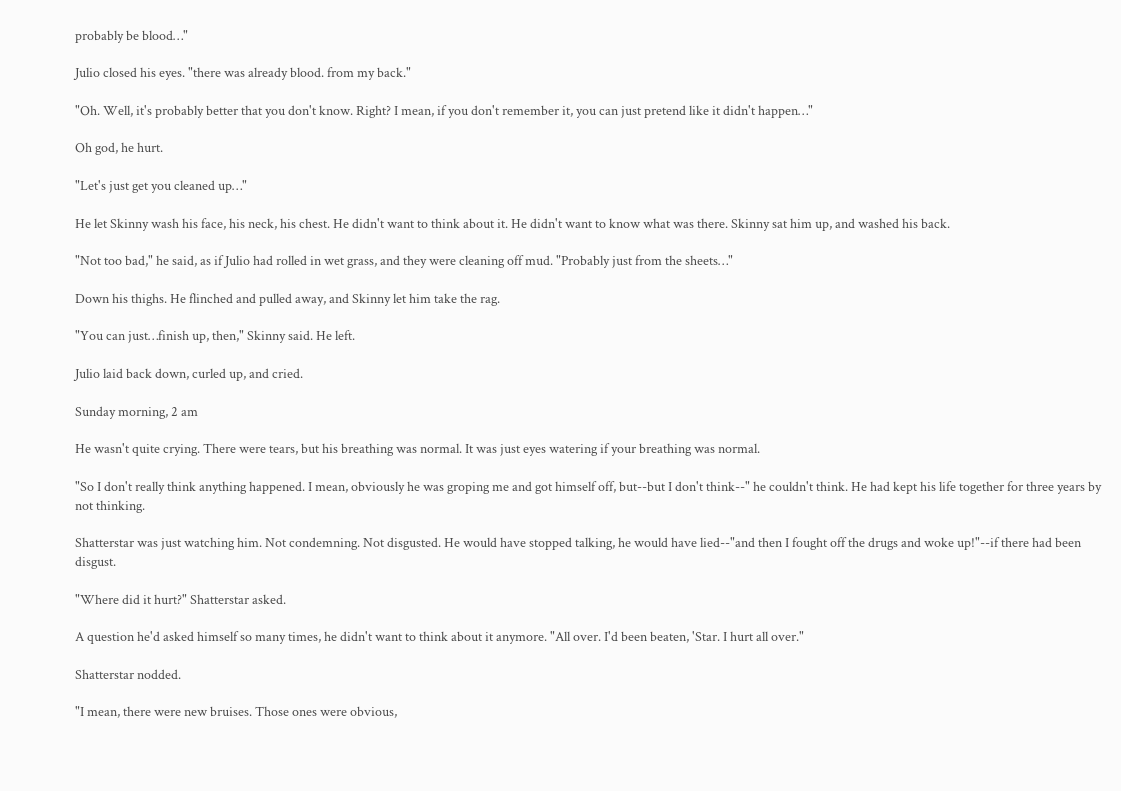probably be blood…"

Julio closed his eyes. "there was already blood. from my back."

"Oh. Well, it's probably better that you don't know. Right? I mean, if you don't remember it, you can just pretend like it didn't happen…"

Oh god, he hurt.

"Let's just get you cleaned up…"

He let Skinny wash his face, his neck, his chest. He didn't want to think about it. He didn't want to know what was there. Skinny sat him up, and washed his back.

"Not too bad," he said, as if Julio had rolled in wet grass, and they were cleaning off mud. "Probably just from the sheets…"

Down his thighs. He flinched and pulled away, and Skinny let him take the rag.

"You can just…finish up, then," Skinny said. He left.

Julio laid back down, curled up, and cried.

Sunday morning, 2 am

He wasn't quite crying. There were tears, but his breathing was normal. It was just eyes watering if your breathing was normal.

"So I don't really think anything happened. I mean, obviously he was groping me and got himself off, but--but I don't think--" he couldn't think. He had kept his life together for three years by not thinking.

Shatterstar was just watching him. Not condemning. Not disgusted. He would have stopped talking, he would have lied--"and then I fought off the drugs and woke up!"--if there had been disgust.

"Where did it hurt?" Shatterstar asked.

A question he'd asked himself so many times, he didn't want to think about it anymore. "All over. I'd been beaten, 'Star. I hurt all over."

Shatterstar nodded.

"I mean, there were new bruises. Those ones were obvious,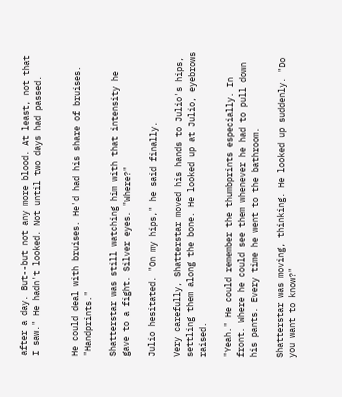after a day. But--but not any more blood. At least, not that I saw." He hadn't looked. Not until two days had passed.


He could deal with bruises. He'd had his share of bruises. "Handprints."

Shatterstar was still watching him with that intensity he gave to a fight. Silver eyes. "Where?"

Julio hesitated. "On my hips," he said finally.

Very carefully, Shatterstar moved his hands to Julio's hips, settling them along the bone. He looked up at Julio, eyebrows raised.

"Yeah." He could remember the thumbprints especially. In front. Where he could see them whenever he had to pull down his pants. Every time he went to the bathroom.

Shatterstar was moving, thinking. He looked up suddenly. "Do you want to know?"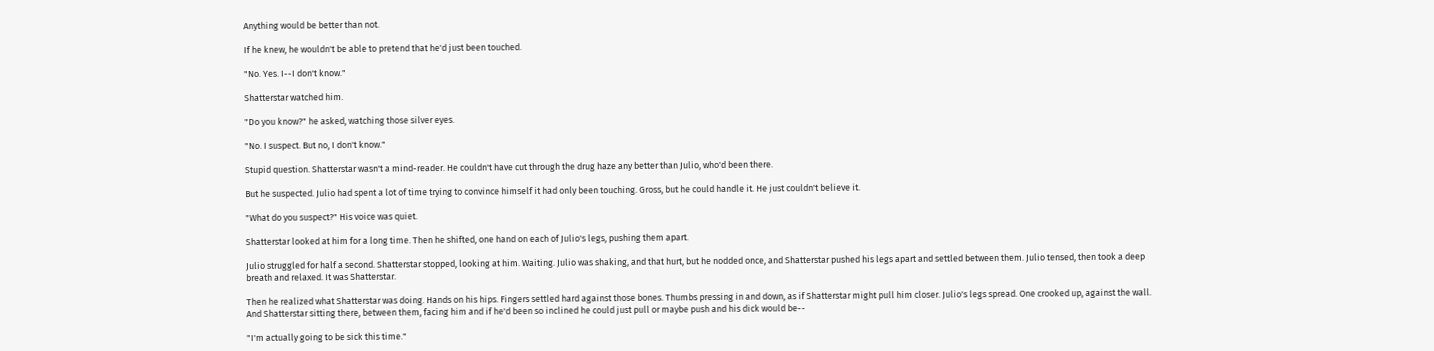Anything would be better than not.

If he knew, he wouldn't be able to pretend that he'd just been touched.

"No. Yes. I--I don't know."

Shatterstar watched him.

"Do you know?" he asked, watching those silver eyes.

"No. I suspect. But no, I don't know."

Stupid question. Shatterstar wasn't a mind-reader. He couldn't have cut through the drug haze any better than Julio, who'd been there.

But he suspected. Julio had spent a lot of time trying to convince himself it had only been touching. Gross, but he could handle it. He just couldn't believe it.

"What do you suspect?" His voice was quiet.

Shatterstar looked at him for a long time. Then he shifted, one hand on each of Julio's legs, pushing them apart.

Julio struggled for half a second. Shatterstar stopped, looking at him. Waiting. Julio was shaking, and that hurt, but he nodded once, and Shatterstar pushed his legs apart and settled between them. Julio tensed, then took a deep breath and relaxed. It was Shatterstar.

Then he realized what Shatterstar was doing. Hands on his hips. Fingers settled hard against those bones. Thumbs pressing in and down, as if Shatterstar might pull him closer. Julio's legs spread. One crooked up, against the wall. And Shatterstar sitting there, between them, facing him and if he'd been so inclined he could just pull or maybe push and his dick would be--

"I'm actually going to be sick this time."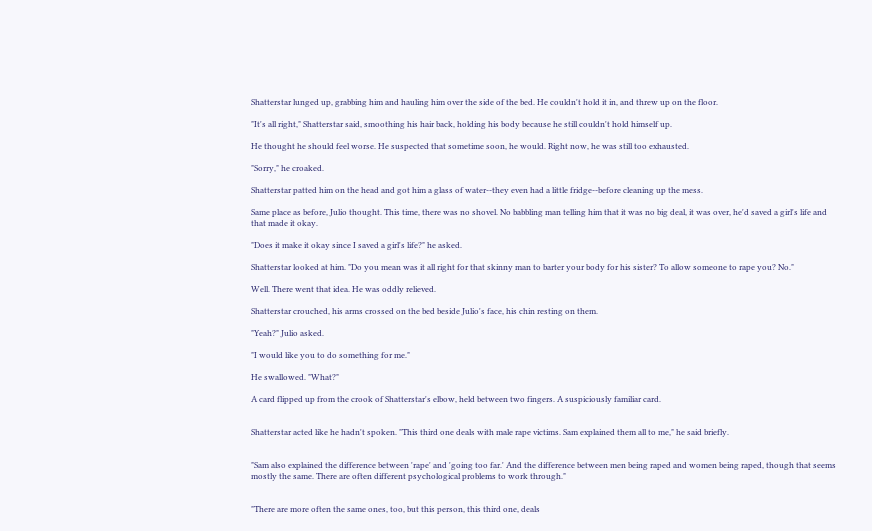Shatterstar lunged up, grabbing him and hauling him over the side of the bed. He couldn't hold it in, and threw up on the floor.

"It's all right," Shatterstar said, smoothing his hair back, holding his body because he still couldn't hold himself up.

He thought he should feel worse. He suspected that sometime soon, he would. Right now, he was still too exhausted.

"Sorry," he croaked.

Shatterstar patted him on the head and got him a glass of water--they even had a little fridge--before cleaning up the mess.

Same place as before, Julio thought. This time, there was no shovel. No babbling man telling him that it was no big deal, it was over, he'd saved a girl's life and that made it okay.

"Does it make it okay since I saved a girl's life?" he asked.

Shatterstar looked at him. "Do you mean was it all right for that skinny man to barter your body for his sister? To allow someone to rape you? No."

Well. There went that idea. He was oddly relieved.

Shatterstar crouched, his arms crossed on the bed beside Julio's face, his chin resting on them.

"Yeah?" Julio asked.

"I would like you to do something for me."

He swallowed. "What?"

A card flipped up from the crook of Shatterstar's elbow, held between two fingers. A suspiciously familiar card.


Shatterstar acted like he hadn't spoken. "This third one deals with male rape victims. Sam explained them all to me," he said briefly.


"Sam also explained the difference between 'rape' and 'going too far.' And the difference between men being raped and women being raped, though that seems mostly the same. There are often different psychological problems to work through."


"There are more often the same ones, too, but this person, this third one, deals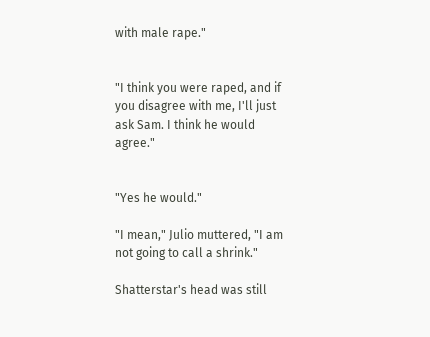with male rape."


"I think you were raped, and if you disagree with me, I'll just ask Sam. I think he would agree."


"Yes he would."

"I mean," Julio muttered, "I am not going to call a shrink."

Shatterstar's head was still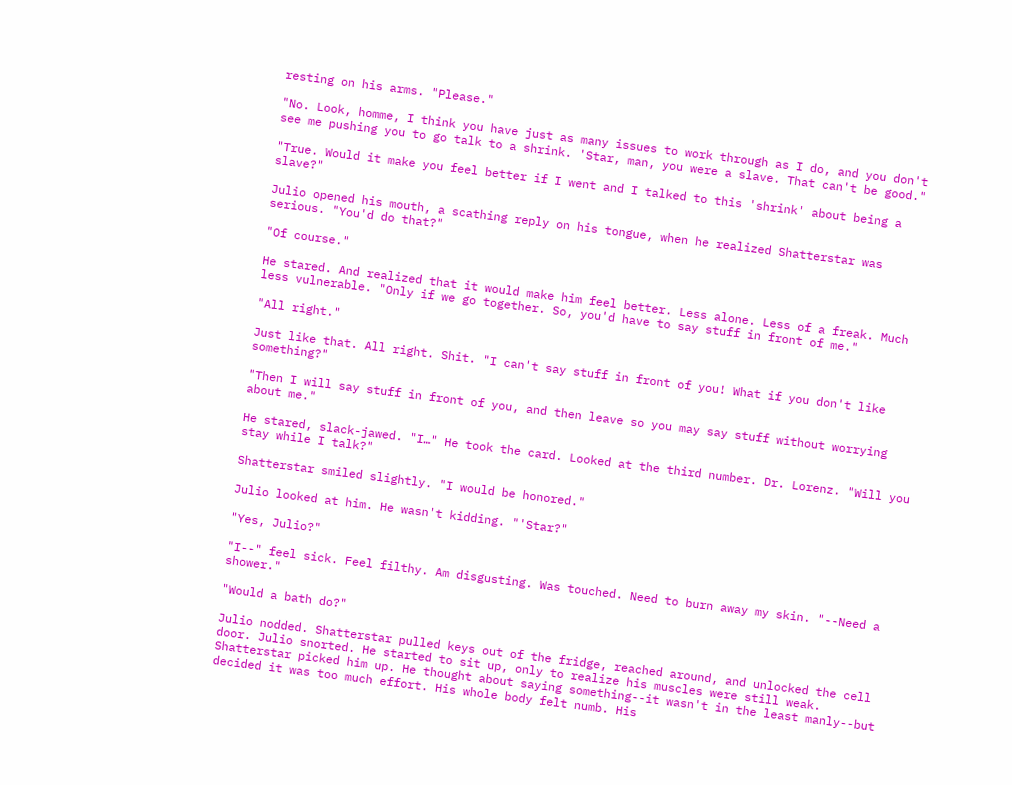resting on his arms. "Please."

"No. Look, homme, I think you have just as many issues to work through as I do, and you don't see me pushing you to go talk to a shrink. 'Star, man, you were a slave. That can't be good."

"True. Would it make you feel better if I went and I talked to this 'shrink' about being a slave?"

Julio opened his mouth, a scathing reply on his tongue, when he realized Shatterstar was serious. "You'd do that?"

"Of course."

He stared. And realized that it would make him feel better. Less alone. Less of a freak. Much less vulnerable. "Only if we go together. So, you'd have to say stuff in front of me."

"All right."

Just like that. All right. Shit. "I can't say stuff in front of you! What if you don't like something?"

"Then I will say stuff in front of you, and then leave so you may say stuff without worrying about me."

He stared, slack-jawed. "I…" He took the card. Looked at the third number. Dr. Lorenz. "Will you stay while I talk?"

Shatterstar smiled slightly. "I would be honored."

Julio looked at him. He wasn't kidding. "'Star?"

"Yes, Julio?"

"I--" feel sick. Feel filthy. Am disgusting. Was touched. Need to burn away my skin. "--Need a shower."

"Would a bath do?"

Julio nodded. Shatterstar pulled keys out of the fridge, reached around, and unlocked the cell door. Julio snorted. He started to sit up, only to realize his muscles were still weak. Shatterstar picked him up. He thought about saying something--it wasn't in the least manly--but decided it was too much effort. His whole body felt numb. His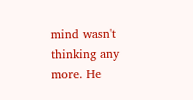mind wasn't thinking any more. He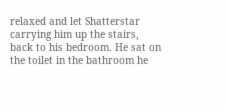relaxed and let Shatterstar carrying him up the stairs, back to his bedroom. He sat on the toilet in the bathroom he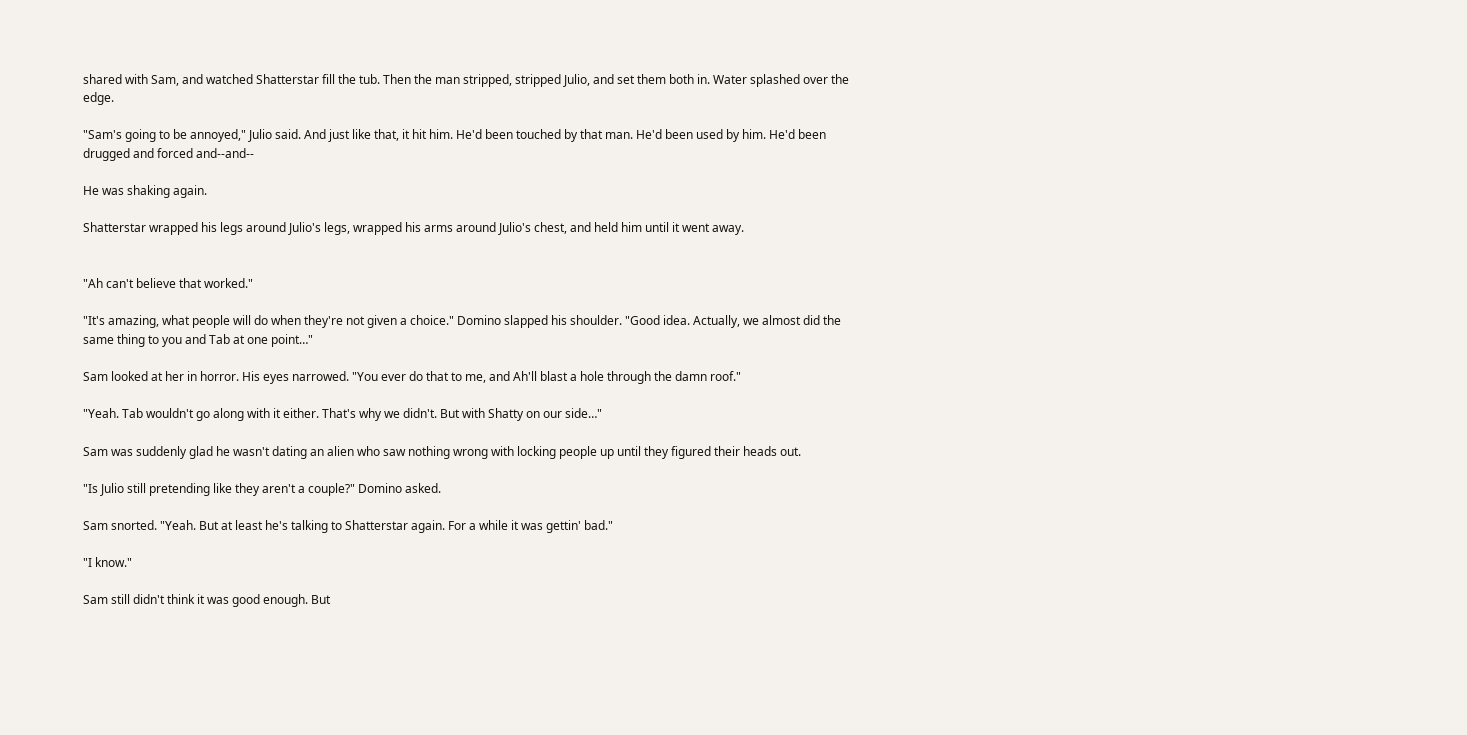shared with Sam, and watched Shatterstar fill the tub. Then the man stripped, stripped Julio, and set them both in. Water splashed over the edge.

"Sam's going to be annoyed," Julio said. And just like that, it hit him. He'd been touched by that man. He'd been used by him. He'd been drugged and forced and--and--

He was shaking again.

Shatterstar wrapped his legs around Julio's legs, wrapped his arms around Julio's chest, and held him until it went away.


"Ah can't believe that worked."

"It's amazing, what people will do when they're not given a choice." Domino slapped his shoulder. "Good idea. Actually, we almost did the same thing to you and Tab at one point…"

Sam looked at her in horror. His eyes narrowed. "You ever do that to me, and Ah'll blast a hole through the damn roof."

"Yeah. Tab wouldn't go along with it either. That's why we didn't. But with Shatty on our side…"

Sam was suddenly glad he wasn't dating an alien who saw nothing wrong with locking people up until they figured their heads out.

"Is Julio still pretending like they aren't a couple?" Domino asked.

Sam snorted. "Yeah. But at least he's talking to Shatterstar again. For a while it was gettin' bad."

"I know."

Sam still didn't think it was good enough. But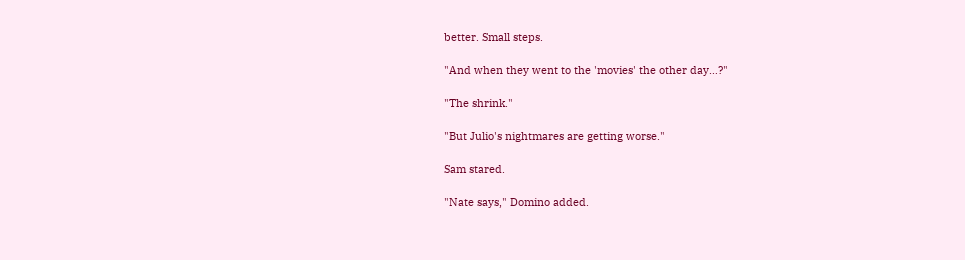better. Small steps.

"And when they went to the 'movies' the other day…?"

"The shrink."

"But Julio's nightmares are getting worse."

Sam stared.

"Nate says," Domino added.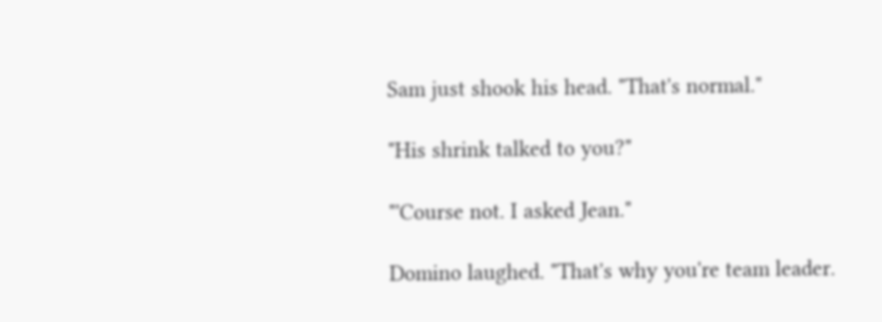Sam just shook his head. "That's normal."

"His shrink talked to you?"

"'Course not. I asked Jean."

Domino laughed. "That's why you're team leader.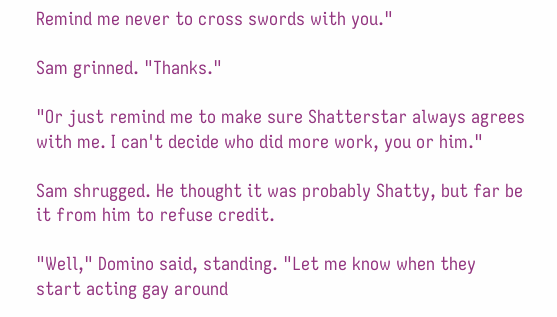Remind me never to cross swords with you."

Sam grinned. "Thanks."

"Or just remind me to make sure Shatterstar always agrees with me. I can't decide who did more work, you or him."

Sam shrugged. He thought it was probably Shatty, but far be it from him to refuse credit.

"Well," Domino said, standing. "Let me know when they start acting gay around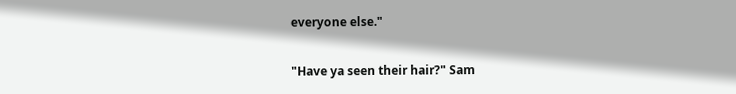everyone else."

"Have ya seen their hair?" Sam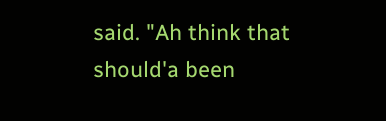said. "Ah think that should'a been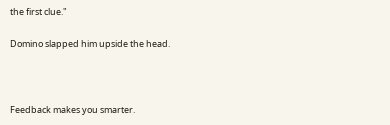the first clue."

Domino slapped him upside the head.



Feedback makes you smarter.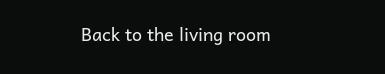Back to the living room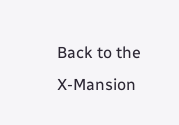Back to the X-Mansion